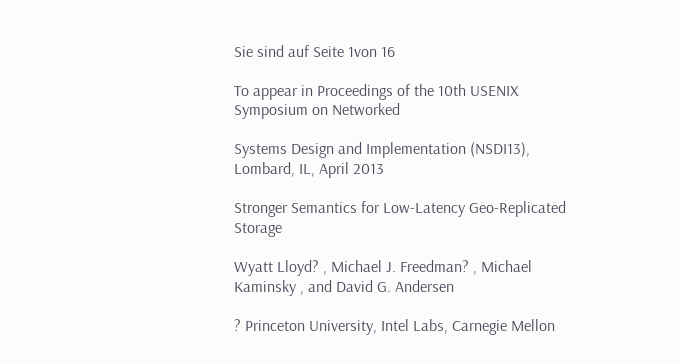Sie sind auf Seite 1von 16

To appear in Proceedings of the 10th USENIX Symposium on Networked

Systems Design and Implementation (NSDI13), Lombard, IL, April 2013

Stronger Semantics for Low-Latency Geo-Replicated Storage

Wyatt Lloyd? , Michael J. Freedman? , Michael Kaminsky , and David G. Andersen

? Princeton University, Intel Labs, Carnegie Mellon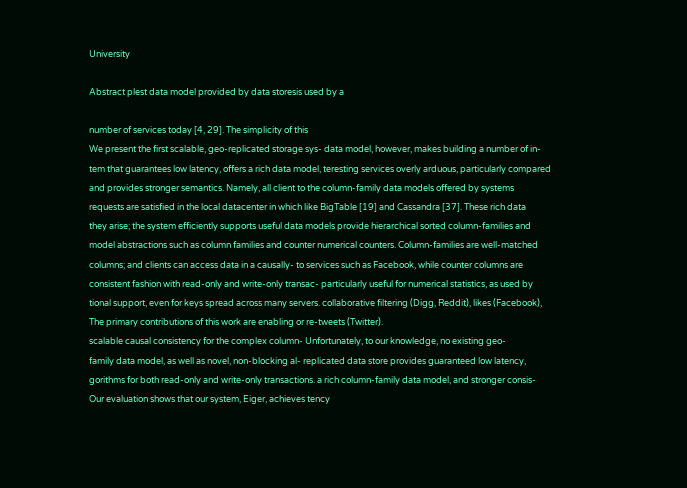University

Abstract plest data model provided by data storesis used by a

number of services today [4, 29]. The simplicity of this
We present the first scalable, geo-replicated storage sys- data model, however, makes building a number of in-
tem that guarantees low latency, offers a rich data model, teresting services overly arduous, particularly compared
and provides stronger semantics. Namely, all client to the column-family data models offered by systems
requests are satisfied in the local datacenter in which like BigTable [19] and Cassandra [37]. These rich data
they arise; the system efficiently supports useful data models provide hierarchical sorted column-families and
model abstractions such as column families and counter numerical counters. Column-families are well-matched
columns; and clients can access data in a causally- to services such as Facebook, while counter columns are
consistent fashion with read-only and write-only transac- particularly useful for numerical statistics, as used by
tional support, even for keys spread across many servers. collaborative filtering (Digg, Reddit), likes (Facebook),
The primary contributions of this work are enabling or re-tweets (Twitter).
scalable causal consistency for the complex column- Unfortunately, to our knowledge, no existing geo-
family data model, as well as novel, non-blocking al- replicated data store provides guaranteed low latency,
gorithms for both read-only and write-only transactions. a rich column-family data model, and stronger consis-
Our evaluation shows that our system, Eiger, achieves tency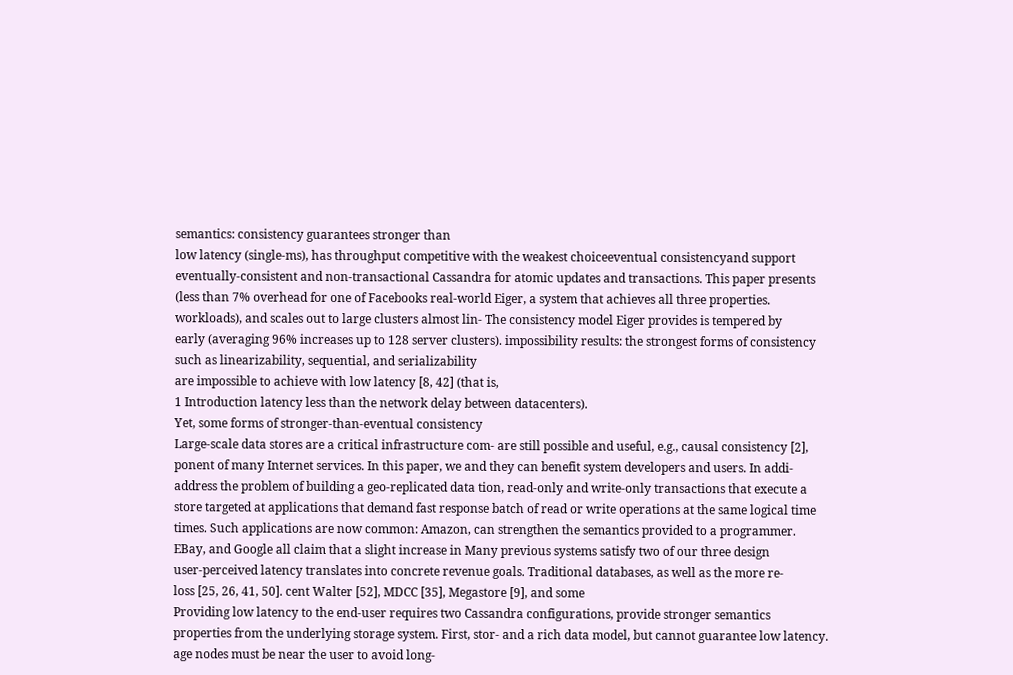semantics: consistency guarantees stronger than
low latency (single-ms), has throughput competitive with the weakest choiceeventual consistencyand support
eventually-consistent and non-transactional Cassandra for atomic updates and transactions. This paper presents
(less than 7% overhead for one of Facebooks real-world Eiger, a system that achieves all three properties.
workloads), and scales out to large clusters almost lin- The consistency model Eiger provides is tempered by
early (averaging 96% increases up to 128 server clusters). impossibility results: the strongest forms of consistency
such as linearizability, sequential, and serializability
are impossible to achieve with low latency [8, 42] (that is,
1 Introduction latency less than the network delay between datacenters).
Yet, some forms of stronger-than-eventual consistency
Large-scale data stores are a critical infrastructure com- are still possible and useful, e.g., causal consistency [2],
ponent of many Internet services. In this paper, we and they can benefit system developers and users. In addi-
address the problem of building a geo-replicated data tion, read-only and write-only transactions that execute a
store targeted at applications that demand fast response batch of read or write operations at the same logical time
times. Such applications are now common: Amazon, can strengthen the semantics provided to a programmer.
EBay, and Google all claim that a slight increase in Many previous systems satisfy two of our three design
user-perceived latency translates into concrete revenue goals. Traditional databases, as well as the more re-
loss [25, 26, 41, 50]. cent Walter [52], MDCC [35], Megastore [9], and some
Providing low latency to the end-user requires two Cassandra configurations, provide stronger semantics
properties from the underlying storage system. First, stor- and a rich data model, but cannot guarantee low latency.
age nodes must be near the user to avoid long-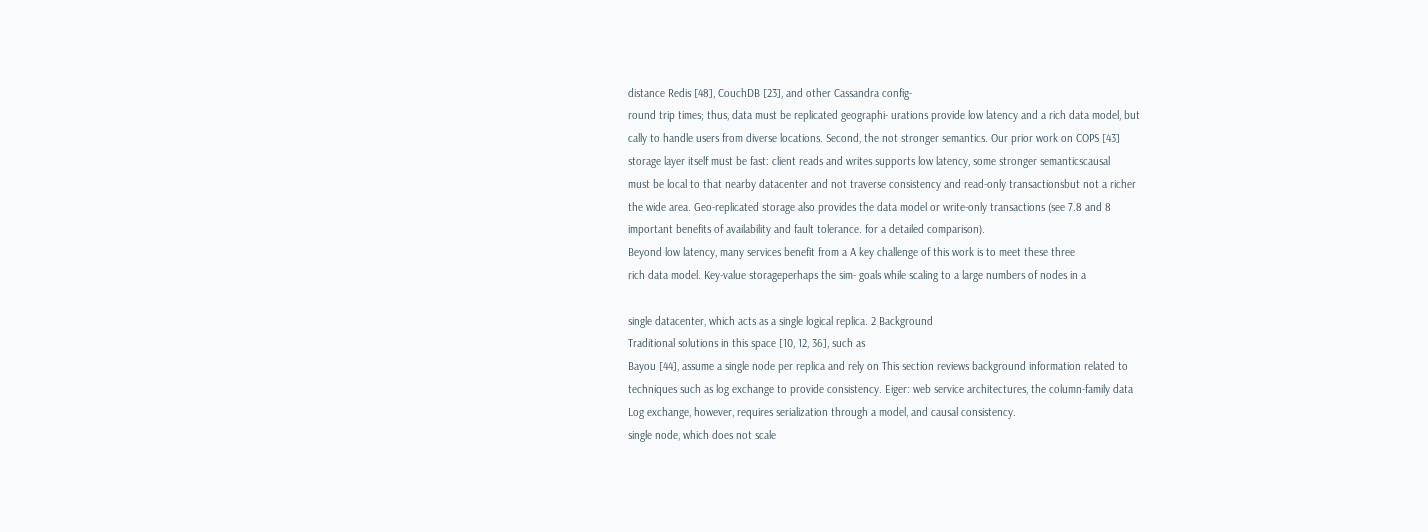distance Redis [48], CouchDB [23], and other Cassandra config-
round trip times; thus, data must be replicated geographi- urations provide low latency and a rich data model, but
cally to handle users from diverse locations. Second, the not stronger semantics. Our prior work on COPS [43]
storage layer itself must be fast: client reads and writes supports low latency, some stronger semanticscausal
must be local to that nearby datacenter and not traverse consistency and read-only transactionsbut not a richer
the wide area. Geo-replicated storage also provides the data model or write-only transactions (see 7.8 and 8
important benefits of availability and fault tolerance. for a detailed comparison).
Beyond low latency, many services benefit from a A key challenge of this work is to meet these three
rich data model. Key-value storageperhaps the sim- goals while scaling to a large numbers of nodes in a

single datacenter, which acts as a single logical replica. 2 Background
Traditional solutions in this space [10, 12, 36], such as
Bayou [44], assume a single node per replica and rely on This section reviews background information related to
techniques such as log exchange to provide consistency. Eiger: web service architectures, the column-family data
Log exchange, however, requires serialization through a model, and causal consistency.
single node, which does not scale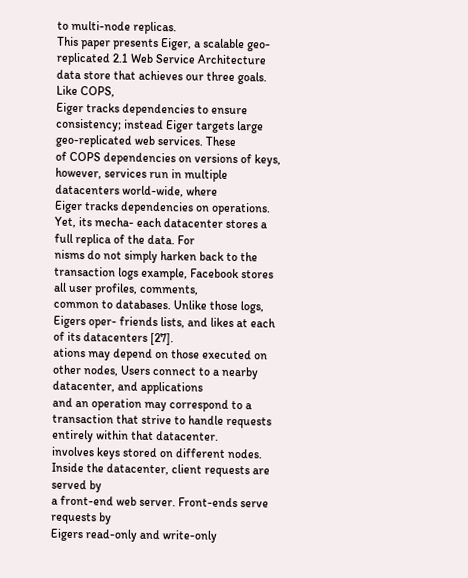to multi-node replicas.
This paper presents Eiger, a scalable geo-replicated 2.1 Web Service Architecture
data store that achieves our three goals. Like COPS,
Eiger tracks dependencies to ensure consistency; instead Eiger targets large geo-replicated web services. These
of COPS dependencies on versions of keys, however, services run in multiple datacenters world-wide, where
Eiger tracks dependencies on operations. Yet, its mecha- each datacenter stores a full replica of the data. For
nisms do not simply harken back to the transaction logs example, Facebook stores all user profiles, comments,
common to databases. Unlike those logs, Eigers oper- friends lists, and likes at each of its datacenters [27].
ations may depend on those executed on other nodes, Users connect to a nearby datacenter, and applications
and an operation may correspond to a transaction that strive to handle requests entirely within that datacenter.
involves keys stored on different nodes. Inside the datacenter, client requests are served by
a front-end web server. Front-ends serve requests by
Eigers read-only and write-only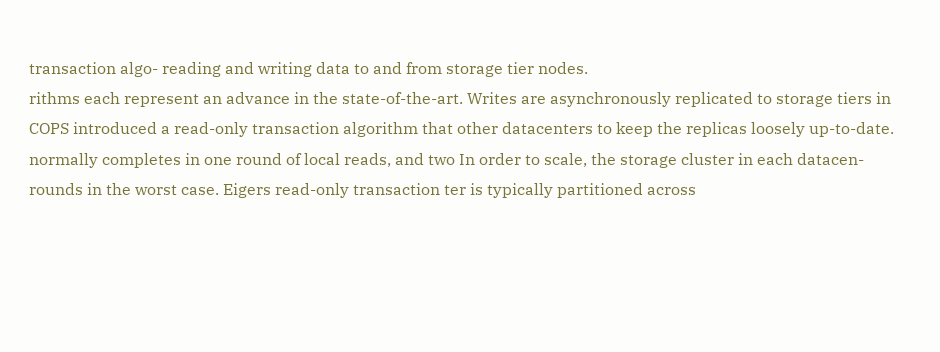transaction algo- reading and writing data to and from storage tier nodes.
rithms each represent an advance in the state-of-the-art. Writes are asynchronously replicated to storage tiers in
COPS introduced a read-only transaction algorithm that other datacenters to keep the replicas loosely up-to-date.
normally completes in one round of local reads, and two In order to scale, the storage cluster in each datacen-
rounds in the worst case. Eigers read-only transaction ter is typically partitioned across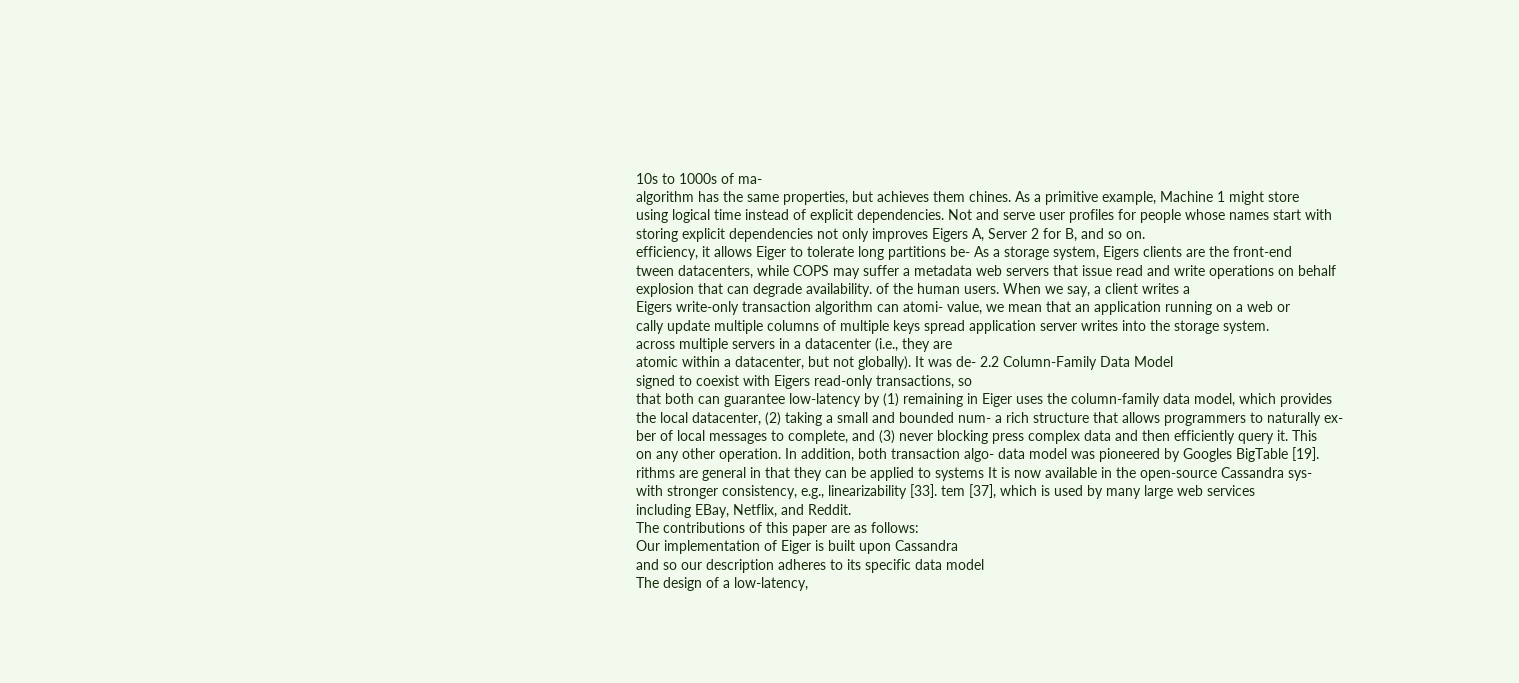10s to 1000s of ma-
algorithm has the same properties, but achieves them chines. As a primitive example, Machine 1 might store
using logical time instead of explicit dependencies. Not and serve user profiles for people whose names start with
storing explicit dependencies not only improves Eigers A, Server 2 for B, and so on.
efficiency, it allows Eiger to tolerate long partitions be- As a storage system, Eigers clients are the front-end
tween datacenters, while COPS may suffer a metadata web servers that issue read and write operations on behalf
explosion that can degrade availability. of the human users. When we say, a client writes a
Eigers write-only transaction algorithm can atomi- value, we mean that an application running on a web or
cally update multiple columns of multiple keys spread application server writes into the storage system.
across multiple servers in a datacenter (i.e., they are
atomic within a datacenter, but not globally). It was de- 2.2 Column-Family Data Model
signed to coexist with Eigers read-only transactions, so
that both can guarantee low-latency by (1) remaining in Eiger uses the column-family data model, which provides
the local datacenter, (2) taking a small and bounded num- a rich structure that allows programmers to naturally ex-
ber of local messages to complete, and (3) never blocking press complex data and then efficiently query it. This
on any other operation. In addition, both transaction algo- data model was pioneered by Googles BigTable [19].
rithms are general in that they can be applied to systems It is now available in the open-source Cassandra sys-
with stronger consistency, e.g., linearizability [33]. tem [37], which is used by many large web services
including EBay, Netflix, and Reddit.
The contributions of this paper are as follows:
Our implementation of Eiger is built upon Cassandra
and so our description adheres to its specific data model
The design of a low-latency,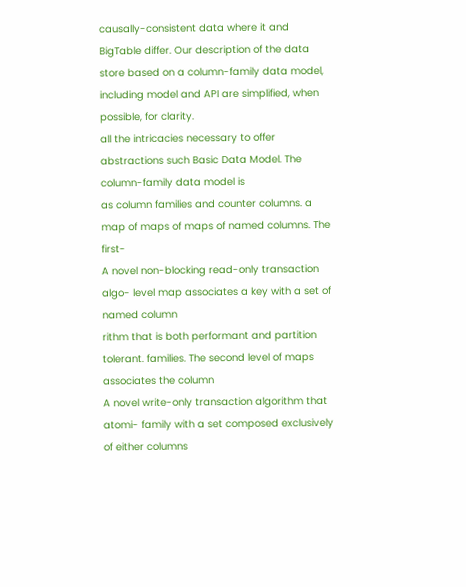causally-consistent data where it and BigTable differ. Our description of the data
store based on a column-family data model, including model and API are simplified, when possible, for clarity.
all the intricacies necessary to offer abstractions such Basic Data Model. The column-family data model is
as column families and counter columns. a map of maps of maps of named columns. The first-
A novel non-blocking read-only transaction algo- level map associates a key with a set of named column
rithm that is both performant and partition tolerant. families. The second level of maps associates the column
A novel write-only transaction algorithm that atomi- family with a set composed exclusively of either columns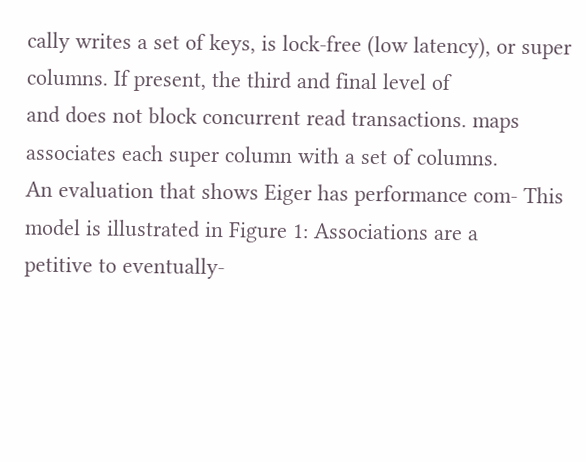cally writes a set of keys, is lock-free (low latency), or super columns. If present, the third and final level of
and does not block concurrent read transactions. maps associates each super column with a set of columns.
An evaluation that shows Eiger has performance com- This model is illustrated in Figure 1: Associations are a
petitive to eventually-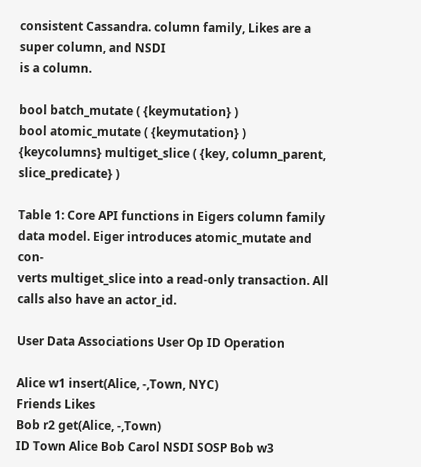consistent Cassandra. column family, Likes are a super column, and NSDI
is a column.

bool batch_mutate ( {keymutation} )
bool atomic_mutate ( {keymutation} )
{keycolumns} multiget_slice ( {key, column_parent, slice_predicate} )

Table 1: Core API functions in Eigers column family data model. Eiger introduces atomic_mutate and con-
verts multiget_slice into a read-only transaction. All calls also have an actor_id.

User Data Associations User Op ID Operation

Alice w1 insert(Alice, -,Town, NYC)
Friends Likes
Bob r2 get(Alice, -,Town)
ID Town Alice Bob Carol NSDI SOSP Bob w3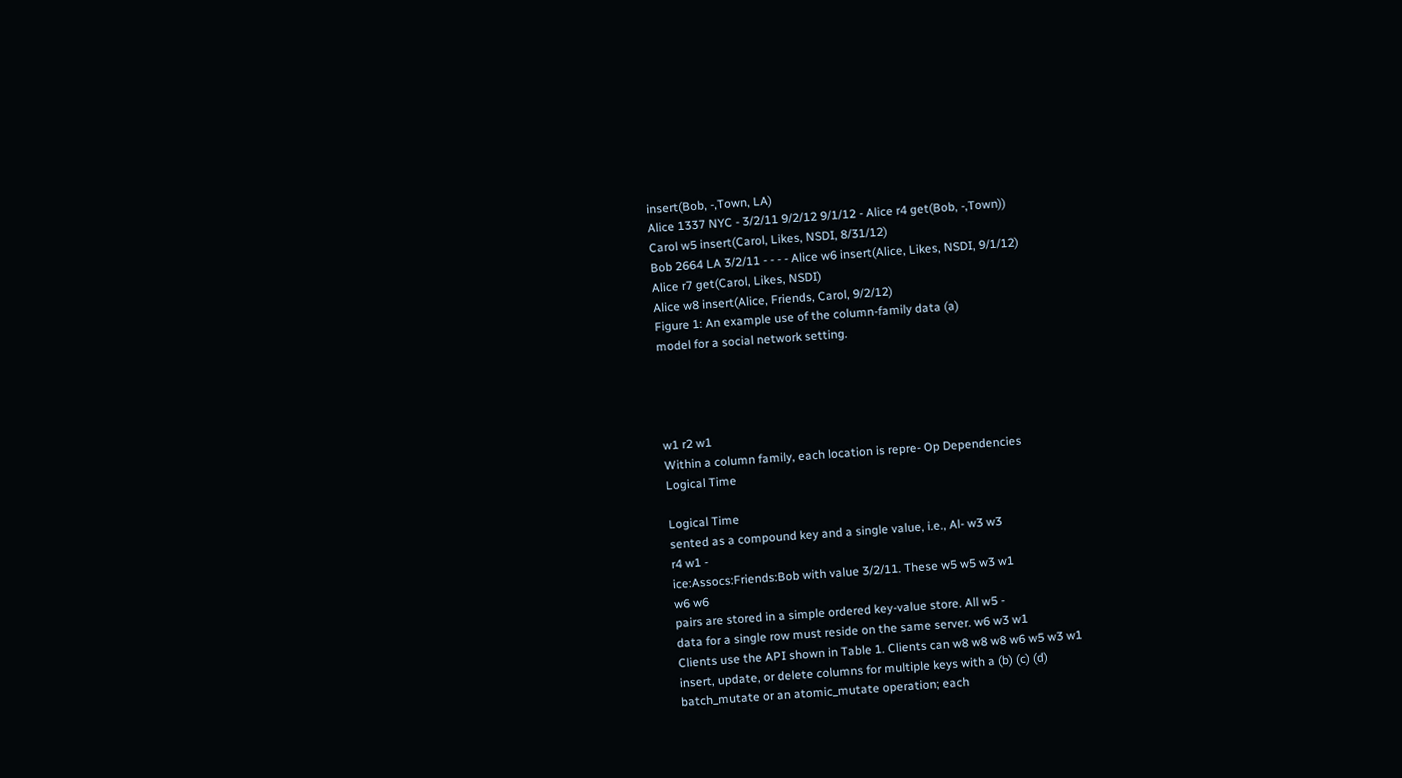insert(Bob, -,Town, LA)
Alice 1337 NYC - 3/2/11 9/2/12 9/1/12 - Alice r4 get(Bob, -,Town))
Carol w5 insert(Carol, Likes, NSDI, 8/31/12)
Bob 2664 LA 3/2/11 - - - - Alice w6 insert(Alice, Likes, NSDI, 9/1/12)
Alice r7 get(Carol, Likes, NSDI)
Alice w8 insert(Alice, Friends, Carol, 9/2/12)
Figure 1: An example use of the column-family data (a)
model for a social network setting.




w1 r2 w1
Within a column family, each location is repre- Op Dependencies
Logical Time

Logical Time
sented as a compound key and a single value, i.e., Al- w3 w3
r4 w1 -
ice:Assocs:Friends:Bob with value 3/2/11. These w5 w5 w3 w1
w6 w6
pairs are stored in a simple ordered key-value store. All w5 -
data for a single row must reside on the same server. w6 w3 w1
Clients use the API shown in Table 1. Clients can w8 w8 w8 w6 w5 w3 w1
insert, update, or delete columns for multiple keys with a (b) (c) (d)
batch_mutate or an atomic_mutate operation; each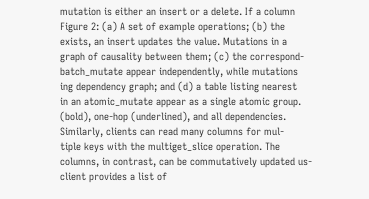mutation is either an insert or a delete. If a column Figure 2: (a) A set of example operations; (b) the
exists, an insert updates the value. Mutations in a graph of causality between them; (c) the correspond-
batch_mutate appear independently, while mutations ing dependency graph; and (d) a table listing nearest
in an atomic_mutate appear as a single atomic group. (bold), one-hop (underlined), and all dependencies.
Similarly, clients can read many columns for mul-
tiple keys with the multiget_slice operation. The columns, in contrast, can be commutatively updated us-
client provides a list of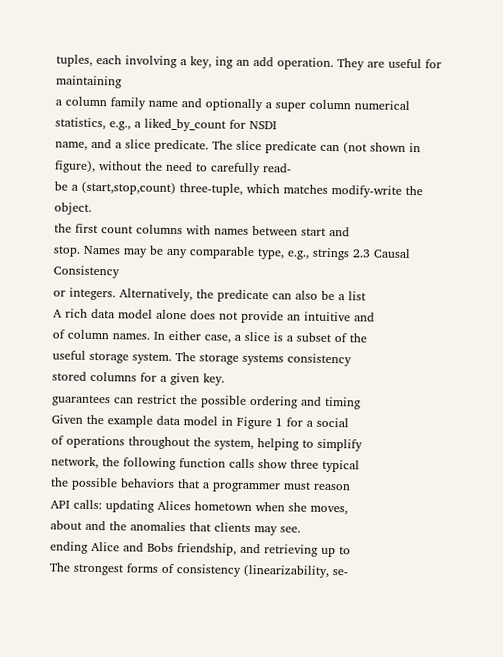tuples, each involving a key, ing an add operation. They are useful for maintaining
a column family name and optionally a super column numerical statistics, e.g., a liked_by_count for NSDI
name, and a slice predicate. The slice predicate can (not shown in figure), without the need to carefully read-
be a (start,stop,count) three-tuple, which matches modify-write the object.
the first count columns with names between start and
stop. Names may be any comparable type, e.g., strings 2.3 Causal Consistency
or integers. Alternatively, the predicate can also be a list
A rich data model alone does not provide an intuitive and
of column names. In either case, a slice is a subset of the
useful storage system. The storage systems consistency
stored columns for a given key.
guarantees can restrict the possible ordering and timing
Given the example data model in Figure 1 for a social
of operations throughout the system, helping to simplify
network, the following function calls show three typical
the possible behaviors that a programmer must reason
API calls: updating Alices hometown when she moves,
about and the anomalies that clients may see.
ending Alice and Bobs friendship, and retrieving up to
The strongest forms of consistency (linearizability, se-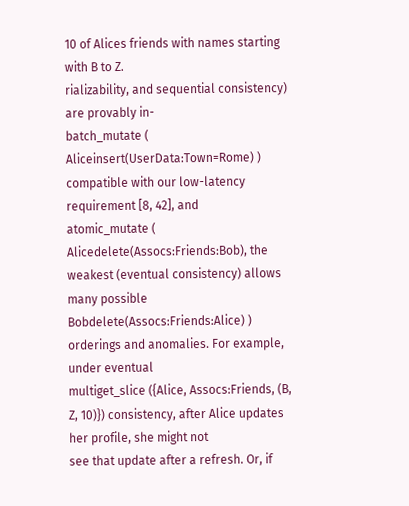10 of Alices friends with names starting with B to Z.
rializability, and sequential consistency) are provably in-
batch_mutate ( Aliceinsert(UserData:Town=Rome) ) compatible with our low-latency requirement [8, 42], and
atomic_mutate ( Alicedelete(Assocs:Friends:Bob), the weakest (eventual consistency) allows many possible
Bobdelete(Assocs:Friends:Alice) ) orderings and anomalies. For example, under eventual
multiget_slice ({Alice, Assocs:Friends, (B, Z, 10)}) consistency, after Alice updates her profile, she might not
see that update after a refresh. Or, if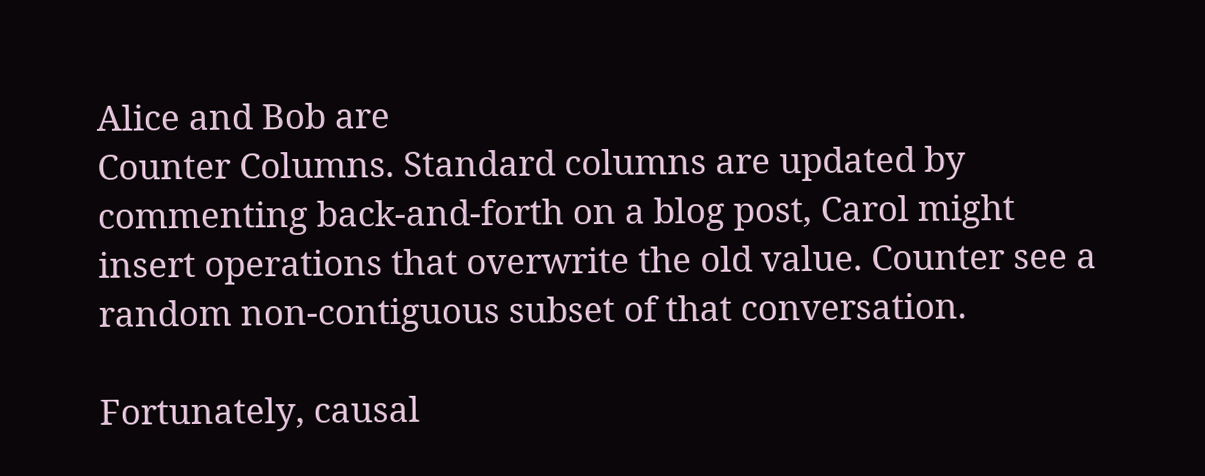Alice and Bob are
Counter Columns. Standard columns are updated by commenting back-and-forth on a blog post, Carol might
insert operations that overwrite the old value. Counter see a random non-contiguous subset of that conversation.

Fortunately, causal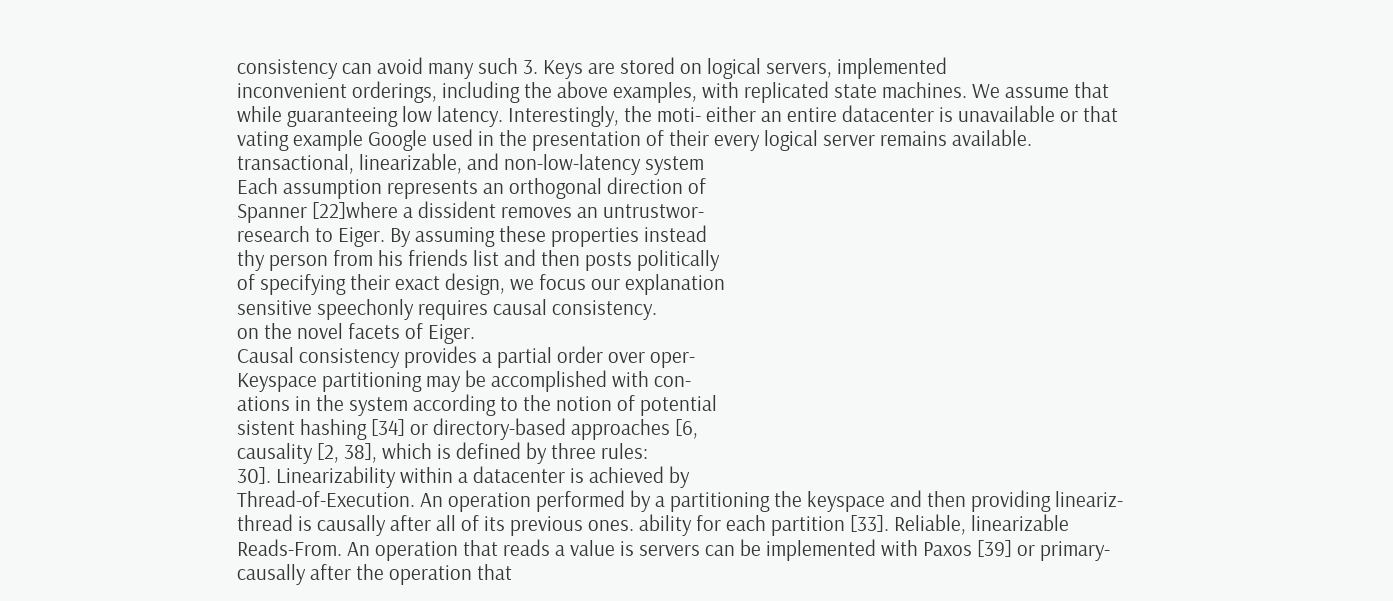consistency can avoid many such 3. Keys are stored on logical servers, implemented
inconvenient orderings, including the above examples, with replicated state machines. We assume that
while guaranteeing low latency. Interestingly, the moti- either an entire datacenter is unavailable or that
vating example Google used in the presentation of their every logical server remains available.
transactional, linearizable, and non-low-latency system
Each assumption represents an orthogonal direction of
Spanner [22]where a dissident removes an untrustwor-
research to Eiger. By assuming these properties instead
thy person from his friends list and then posts politically
of specifying their exact design, we focus our explanation
sensitive speechonly requires causal consistency.
on the novel facets of Eiger.
Causal consistency provides a partial order over oper-
Keyspace partitioning may be accomplished with con-
ations in the system according to the notion of potential
sistent hashing [34] or directory-based approaches [6,
causality [2, 38], which is defined by three rules:
30]. Linearizability within a datacenter is achieved by
Thread-of-Execution. An operation performed by a partitioning the keyspace and then providing lineariz-
thread is causally after all of its previous ones. ability for each partition [33]. Reliable, linearizable
Reads-From. An operation that reads a value is servers can be implemented with Paxos [39] or primary-
causally after the operation that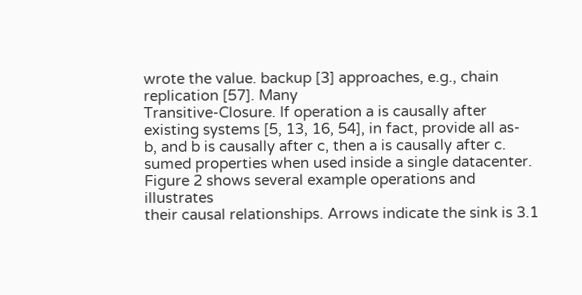wrote the value. backup [3] approaches, e.g., chain replication [57]. Many
Transitive-Closure. If operation a is causally after existing systems [5, 13, 16, 54], in fact, provide all as-
b, and b is causally after c, then a is causally after c. sumed properties when used inside a single datacenter.
Figure 2 shows several example operations and illustrates
their causal relationships. Arrows indicate the sink is 3.1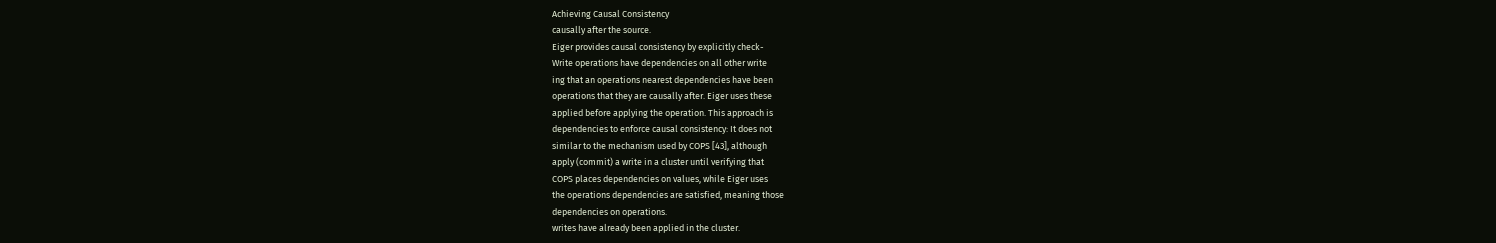Achieving Causal Consistency
causally after the source.
Eiger provides causal consistency by explicitly check-
Write operations have dependencies on all other write
ing that an operations nearest dependencies have been
operations that they are causally after. Eiger uses these
applied before applying the operation. This approach is
dependencies to enforce causal consistency: It does not
similar to the mechanism used by COPS [43], although
apply (commit) a write in a cluster until verifying that
COPS places dependencies on values, while Eiger uses
the operations dependencies are satisfied, meaning those
dependencies on operations.
writes have already been applied in the cluster.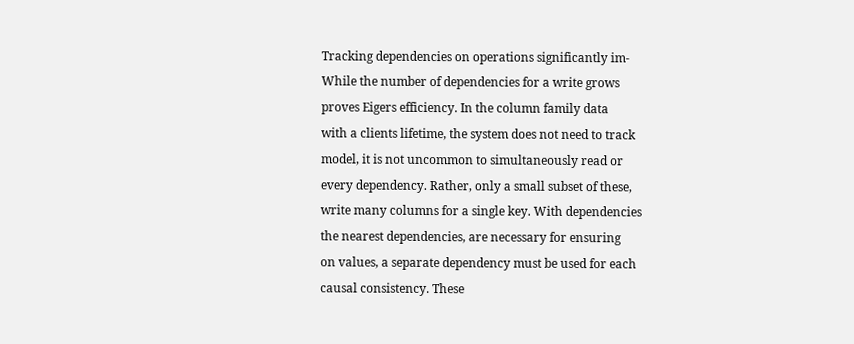Tracking dependencies on operations significantly im-
While the number of dependencies for a write grows
proves Eigers efficiency. In the column family data
with a clients lifetime, the system does not need to track
model, it is not uncommon to simultaneously read or
every dependency. Rather, only a small subset of these,
write many columns for a single key. With dependencies
the nearest dependencies, are necessary for ensuring
on values, a separate dependency must be used for each
causal consistency. These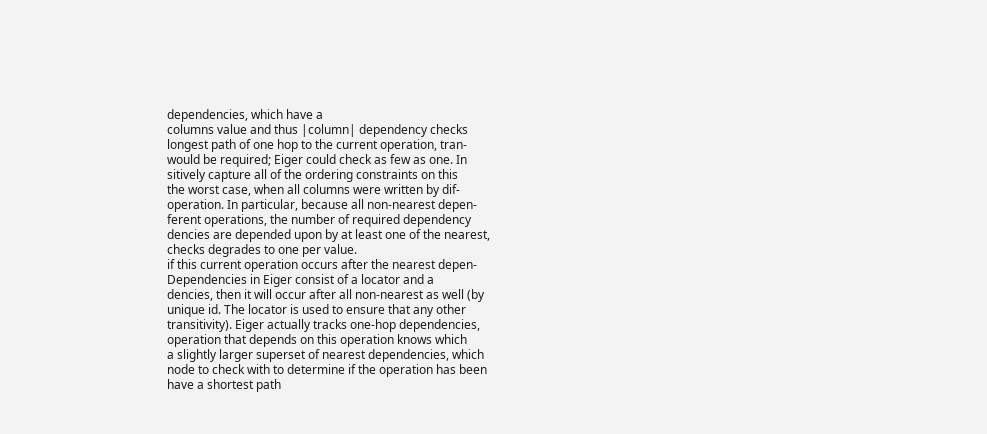dependencies, which have a
columns value and thus |column| dependency checks
longest path of one hop to the current operation, tran-
would be required; Eiger could check as few as one. In
sitively capture all of the ordering constraints on this
the worst case, when all columns were written by dif-
operation. In particular, because all non-nearest depen-
ferent operations, the number of required dependency
dencies are depended upon by at least one of the nearest,
checks degrades to one per value.
if this current operation occurs after the nearest depen-
Dependencies in Eiger consist of a locator and a
dencies, then it will occur after all non-nearest as well (by
unique id. The locator is used to ensure that any other
transitivity). Eiger actually tracks one-hop dependencies,
operation that depends on this operation knows which
a slightly larger superset of nearest dependencies, which
node to check with to determine if the operation has been
have a shortest path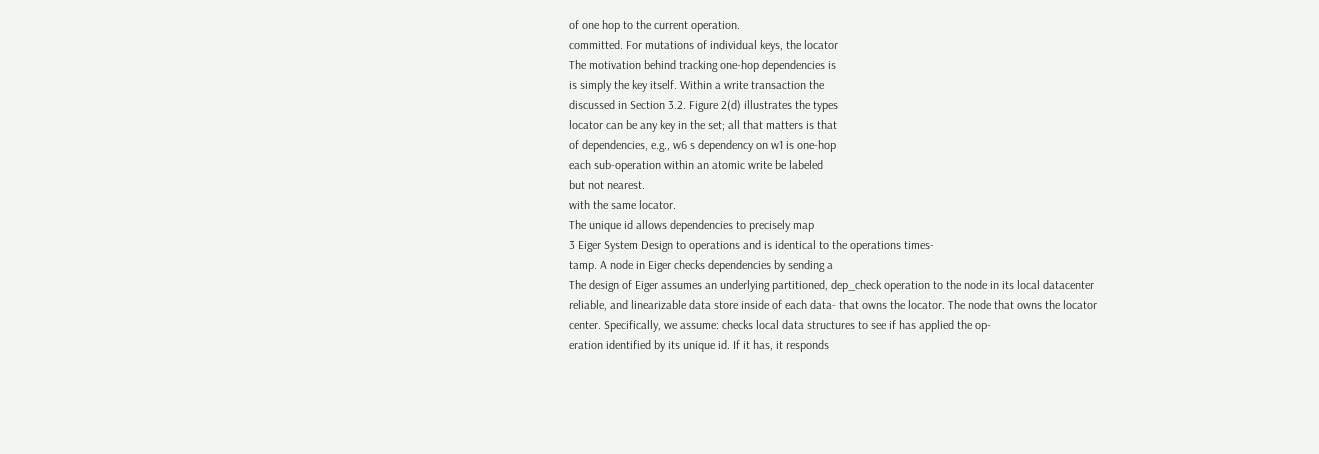of one hop to the current operation.
committed. For mutations of individual keys, the locator
The motivation behind tracking one-hop dependencies is
is simply the key itself. Within a write transaction the
discussed in Section 3.2. Figure 2(d) illustrates the types
locator can be any key in the set; all that matters is that
of dependencies, e.g., w6 s dependency on w1 is one-hop
each sub-operation within an atomic write be labeled
but not nearest.
with the same locator.
The unique id allows dependencies to precisely map
3 Eiger System Design to operations and is identical to the operations times-
tamp. A node in Eiger checks dependencies by sending a
The design of Eiger assumes an underlying partitioned, dep_check operation to the node in its local datacenter
reliable, and linearizable data store inside of each data- that owns the locator. The node that owns the locator
center. Specifically, we assume: checks local data structures to see if has applied the op-
eration identified by its unique id. If it has, it responds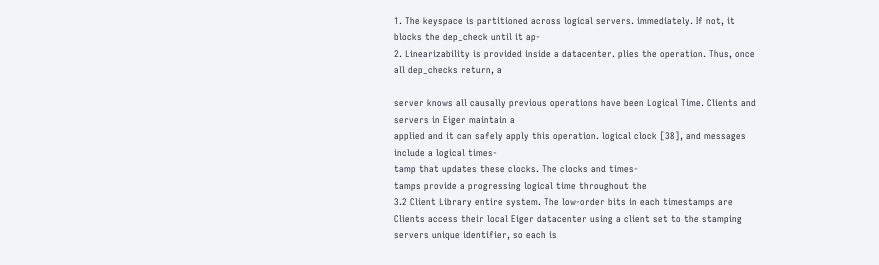1. The keyspace is partitioned across logical servers. immediately. If not, it blocks the dep_check until it ap-
2. Linearizability is provided inside a datacenter. plies the operation. Thus, once all dep_checks return, a

server knows all causally previous operations have been Logical Time. Clients and servers in Eiger maintain a
applied and it can safely apply this operation. logical clock [38], and messages include a logical times-
tamp that updates these clocks. The clocks and times-
tamps provide a progressing logical time throughout the
3.2 Client Library entire system. The low-order bits in each timestamps are
Clients access their local Eiger datacenter using a client set to the stamping servers unique identifier, so each is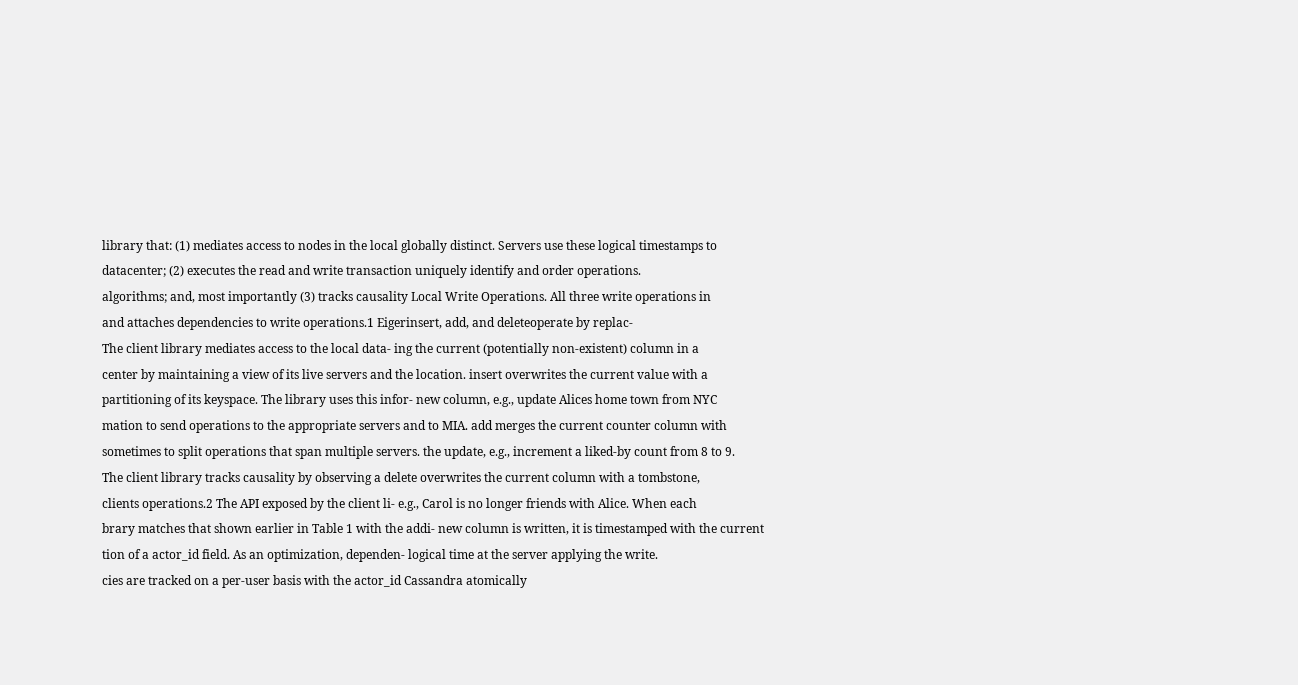library that: (1) mediates access to nodes in the local globally distinct. Servers use these logical timestamps to
datacenter; (2) executes the read and write transaction uniquely identify and order operations.
algorithms; and, most importantly (3) tracks causality Local Write Operations. All three write operations in
and attaches dependencies to write operations.1 Eigerinsert, add, and deleteoperate by replac-
The client library mediates access to the local data- ing the current (potentially non-existent) column in a
center by maintaining a view of its live servers and the location. insert overwrites the current value with a
partitioning of its keyspace. The library uses this infor- new column, e.g., update Alices home town from NYC
mation to send operations to the appropriate servers and to MIA. add merges the current counter column with
sometimes to split operations that span multiple servers. the update, e.g., increment a liked-by count from 8 to 9.
The client library tracks causality by observing a delete overwrites the current column with a tombstone,
clients operations.2 The API exposed by the client li- e.g., Carol is no longer friends with Alice. When each
brary matches that shown earlier in Table 1 with the addi- new column is written, it is timestamped with the current
tion of a actor_id field. As an optimization, dependen- logical time at the server applying the write.
cies are tracked on a per-user basis with the actor_id Cassandra atomically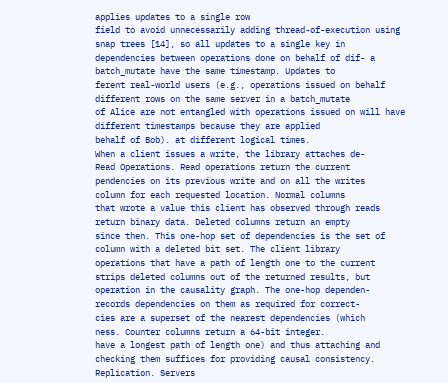applies updates to a single row
field to avoid unnecessarily adding thread-of-execution using snap trees [14], so all updates to a single key in
dependencies between operations done on behalf of dif- a batch_mutate have the same timestamp. Updates to
ferent real-world users (e.g., operations issued on behalf different rows on the same server in a batch_mutate
of Alice are not entangled with operations issued on will have different timestamps because they are applied
behalf of Bob). at different logical times.
When a client issues a write, the library attaches de-
Read Operations. Read operations return the current
pendencies on its previous write and on all the writes
column for each requested location. Normal columns
that wrote a value this client has observed through reads
return binary data. Deleted columns return an empty
since then. This one-hop set of dependencies is the set of
column with a deleted bit set. The client library
operations that have a path of length one to the current
strips deleted columns out of the returned results, but
operation in the causality graph. The one-hop dependen-
records dependencies on them as required for correct-
cies are a superset of the nearest dependencies (which
ness. Counter columns return a 64-bit integer.
have a longest path of length one) and thus attaching and
checking them suffices for providing causal consistency. Replication. Servers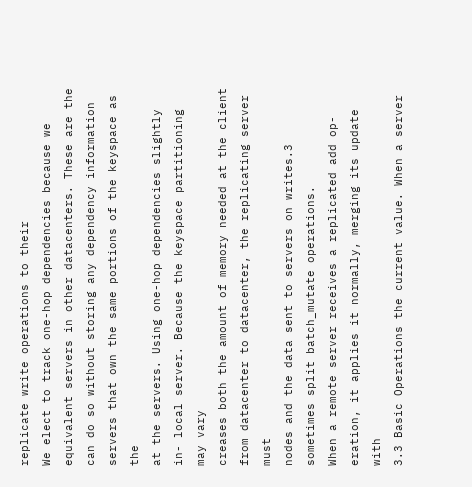replicate write operations to their
We elect to track one-hop dependencies because we equivalent servers in other datacenters. These are the
can do so without storing any dependency information servers that own the same portions of the keyspace as the
at the servers. Using one-hop dependencies slightly in- local server. Because the keyspace partitioning may vary
creases both the amount of memory needed at the client from datacenter to datacenter, the replicating server must
nodes and the data sent to servers on writes.3 sometimes split batch_mutate operations.
When a remote server receives a replicated add op-
eration, it applies it normally, merging its update with
3.3 Basic Operations the current value. When a server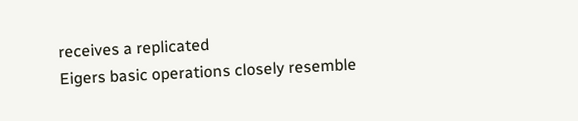receives a replicated
Eigers basic operations closely resemble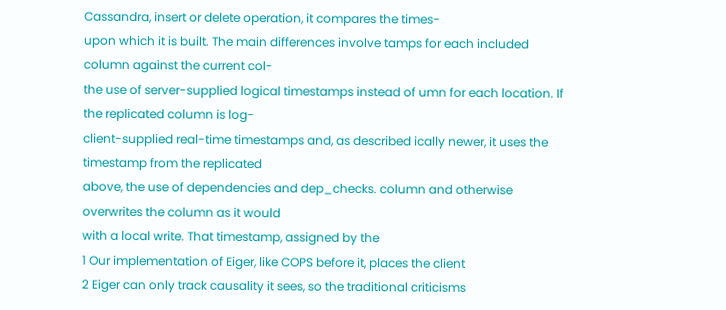Cassandra, insert or delete operation, it compares the times-
upon which it is built. The main differences involve tamps for each included column against the current col-
the use of server-supplied logical timestamps instead of umn for each location. If the replicated column is log-
client-supplied real-time timestamps and, as described ically newer, it uses the timestamp from the replicated
above, the use of dependencies and dep_checks. column and otherwise overwrites the column as it would
with a local write. That timestamp, assigned by the
1 Our implementation of Eiger, like COPS before it, places the client
2 Eiger can only track causality it sees, so the traditional criticisms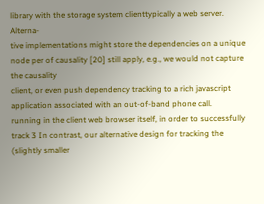library with the storage system clienttypically a web server. Alterna-
tive implementations might store the dependencies on a unique node per of causality [20] still apply, e.g., we would not capture the causality
client, or even push dependency tracking to a rich javascript application associated with an out-of-band phone call.
running in the client web browser itself, in order to successfully track 3 In contrast, our alternative design for tracking the (slightly smaller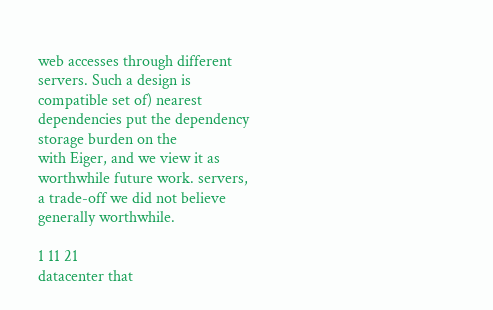web accesses through different servers. Such a design is compatible set of) nearest dependencies put the dependency storage burden on the
with Eiger, and we view it as worthwhile future work. servers, a trade-off we did not believe generally worthwhile.

1 11 21
datacenter that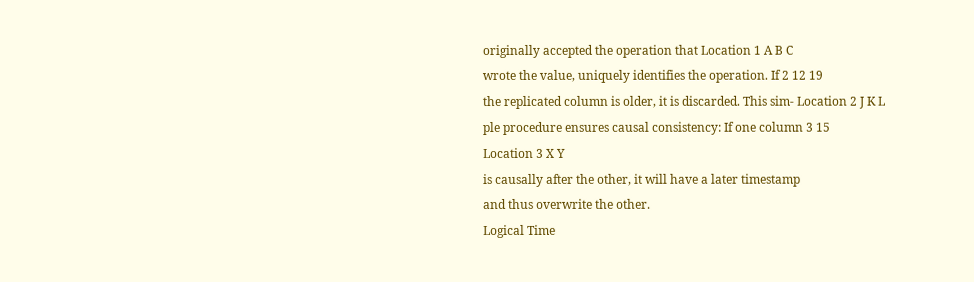originally accepted the operation that Location 1 A B C
wrote the value, uniquely identifies the operation. If 2 12 19
the replicated column is older, it is discarded. This sim- Location 2 J K L
ple procedure ensures causal consistency: If one column 3 15
Location 3 X Y
is causally after the other, it will have a later timestamp
and thus overwrite the other.
Logical Time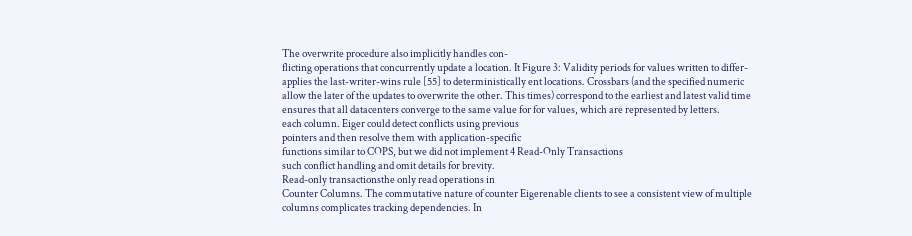The overwrite procedure also implicitly handles con-
flicting operations that concurrently update a location. It Figure 3: Validity periods for values written to differ-
applies the last-writer-wins rule [55] to deterministically ent locations. Crossbars (and the specified numeric
allow the later of the updates to overwrite the other. This times) correspond to the earliest and latest valid time
ensures that all datacenters converge to the same value for for values, which are represented by letters.
each column. Eiger could detect conflicts using previous
pointers and then resolve them with application-specific
functions similar to COPS, but we did not implement 4 Read-Only Transactions
such conflict handling and omit details for brevity.
Read-only transactionsthe only read operations in
Counter Columns. The commutative nature of counter Eigerenable clients to see a consistent view of multiple
columns complicates tracking dependencies. In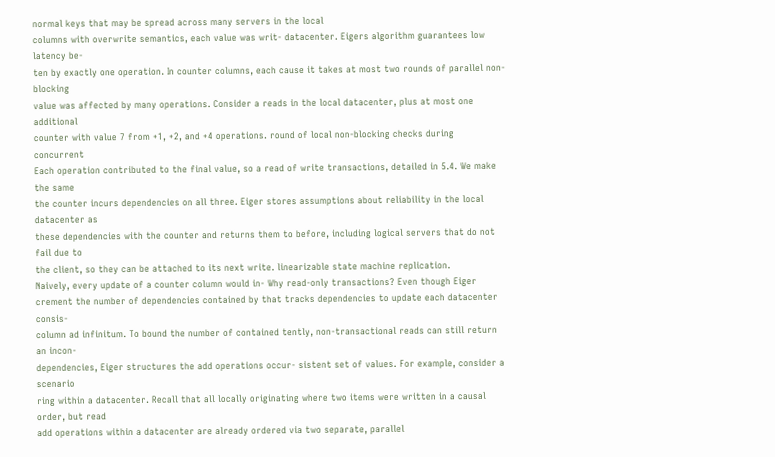normal keys that may be spread across many servers in the local
columns with overwrite semantics, each value was writ- datacenter. Eigers algorithm guarantees low latency be-
ten by exactly one operation. In counter columns, each cause it takes at most two rounds of parallel non-blocking
value was affected by many operations. Consider a reads in the local datacenter, plus at most one additional
counter with value 7 from +1, +2, and +4 operations. round of local non-blocking checks during concurrent
Each operation contributed to the final value, so a read of write transactions, detailed in 5.4. We make the same
the counter incurs dependencies on all three. Eiger stores assumptions about reliability in the local datacenter as
these dependencies with the counter and returns them to before, including logical servers that do not fail due to
the client, so they can be attached to its next write. linearizable state machine replication.
Naively, every update of a counter column would in- Why read-only transactions? Even though Eiger
crement the number of dependencies contained by that tracks dependencies to update each datacenter consis-
column ad infinitum. To bound the number of contained tently, non-transactional reads can still return an incon-
dependencies, Eiger structures the add operations occur- sistent set of values. For example, consider a scenario
ring within a datacenter. Recall that all locally originating where two items were written in a causal order, but read
add operations within a datacenter are already ordered via two separate, parallel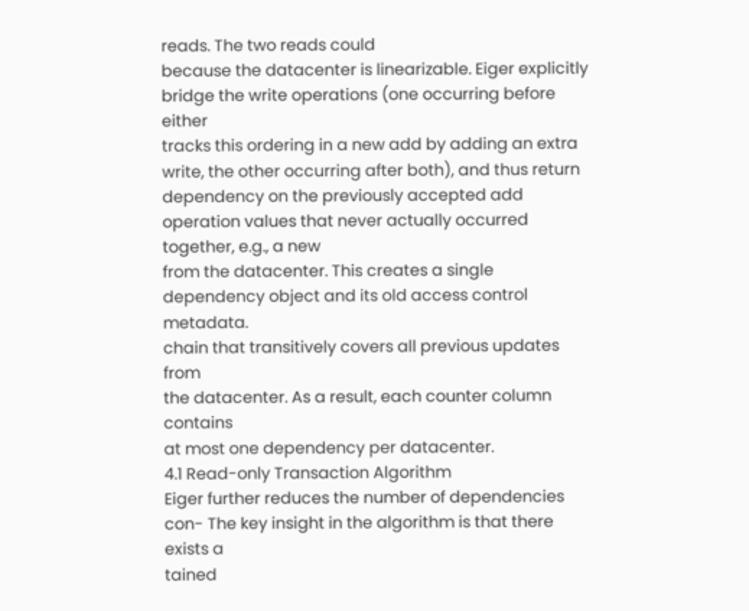reads. The two reads could
because the datacenter is linearizable. Eiger explicitly bridge the write operations (one occurring before either
tracks this ordering in a new add by adding an extra write, the other occurring after both), and thus return
dependency on the previously accepted add operation values that never actually occurred together, e.g., a new
from the datacenter. This creates a single dependency object and its old access control metadata.
chain that transitively covers all previous updates from
the datacenter. As a result, each counter column contains
at most one dependency per datacenter.
4.1 Read-only Transaction Algorithm
Eiger further reduces the number of dependencies con- The key insight in the algorithm is that there exists a
tained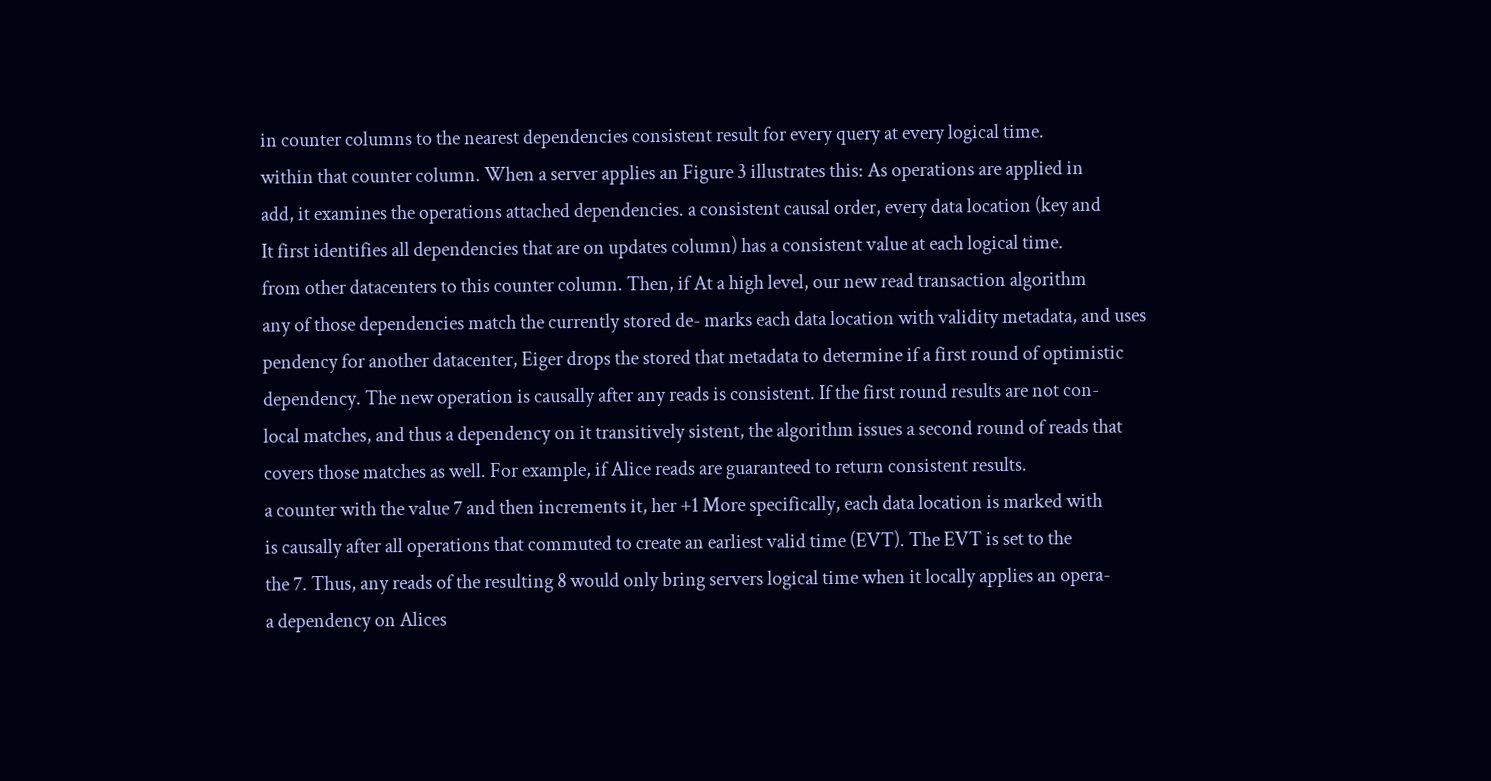in counter columns to the nearest dependencies consistent result for every query at every logical time.
within that counter column. When a server applies an Figure 3 illustrates this: As operations are applied in
add, it examines the operations attached dependencies. a consistent causal order, every data location (key and
It first identifies all dependencies that are on updates column) has a consistent value at each logical time.
from other datacenters to this counter column. Then, if At a high level, our new read transaction algorithm
any of those dependencies match the currently stored de- marks each data location with validity metadata, and uses
pendency for another datacenter, Eiger drops the stored that metadata to determine if a first round of optimistic
dependency. The new operation is causally after any reads is consistent. If the first round results are not con-
local matches, and thus a dependency on it transitively sistent, the algorithm issues a second round of reads that
covers those matches as well. For example, if Alice reads are guaranteed to return consistent results.
a counter with the value 7 and then increments it, her +1 More specifically, each data location is marked with
is causally after all operations that commuted to create an earliest valid time (EVT). The EVT is set to the
the 7. Thus, any reads of the resulting 8 would only bring servers logical time when it locally applies an opera-
a dependency on Alices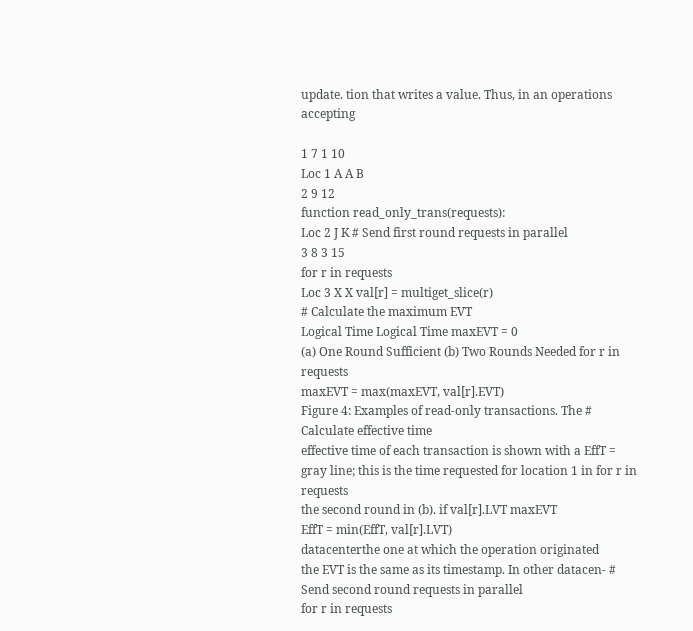update. tion that writes a value. Thus, in an operations accepting

1 7 1 10
Loc 1 A A B
2 9 12
function read_only_trans(requests):
Loc 2 J K # Send first round requests in parallel
3 8 3 15
for r in requests
Loc 3 X X val[r] = multiget_slice(r)
# Calculate the maximum EVT
Logical Time Logical Time maxEVT = 0
(a) One Round Sufficient (b) Two Rounds Needed for r in requests
maxEVT = max(maxEVT, val[r].EVT)
Figure 4: Examples of read-only transactions. The # Calculate effective time
effective time of each transaction is shown with a EffT =
gray line; this is the time requested for location 1 in for r in requests
the second round in (b). if val[r].LVT maxEVT
EffT = min(EffT, val[r].LVT)
datacenterthe one at which the operation originated
the EVT is the same as its timestamp. In other datacen- # Send second round requests in parallel
for r in requests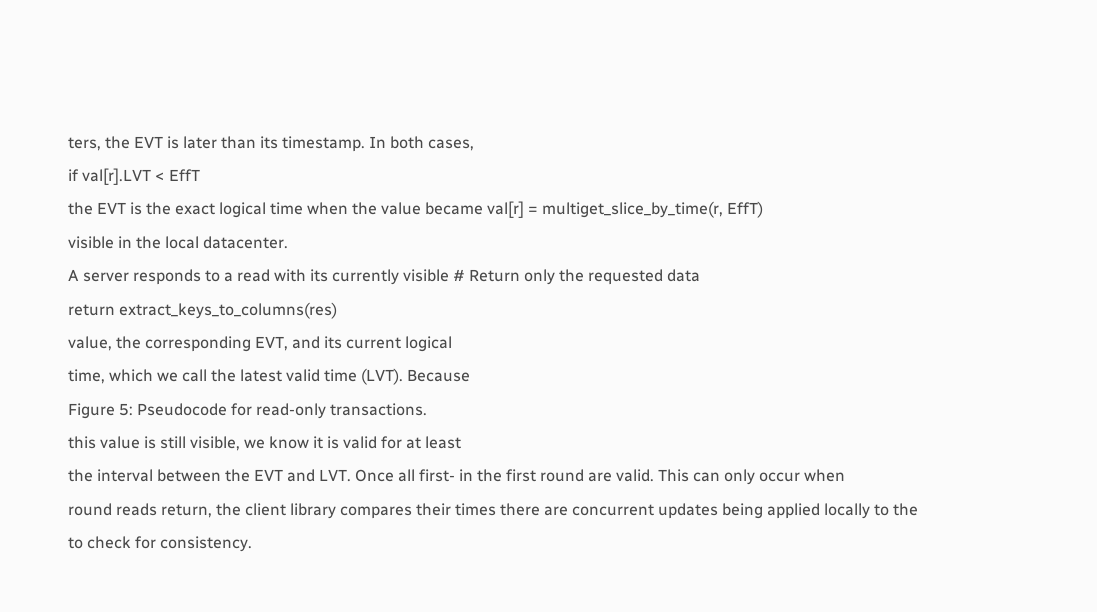ters, the EVT is later than its timestamp. In both cases,
if val[r].LVT < EffT
the EVT is the exact logical time when the value became val[r] = multiget_slice_by_time(r, EffT)
visible in the local datacenter.
A server responds to a read with its currently visible # Return only the requested data
return extract_keys_to_columns(res)
value, the corresponding EVT, and its current logical
time, which we call the latest valid time (LVT). Because
Figure 5: Pseudocode for read-only transactions.
this value is still visible, we know it is valid for at least
the interval between the EVT and LVT. Once all first- in the first round are valid. This can only occur when
round reads return, the client library compares their times there are concurrent updates being applied locally to the
to check for consistency.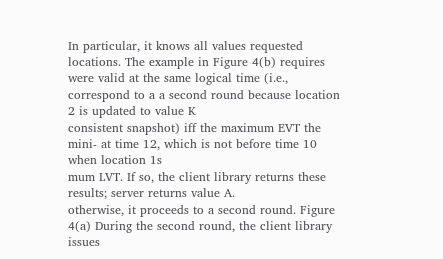In particular, it knows all values requested locations. The example in Figure 4(b) requires
were valid at the same logical time (i.e., correspond to a a second round because location 2 is updated to value K
consistent snapshot) iff the maximum EVT the mini- at time 12, which is not before time 10 when location 1s
mum LVT. If so, the client library returns these results; server returns value A.
otherwise, it proceeds to a second round. Figure 4(a) During the second round, the client library issues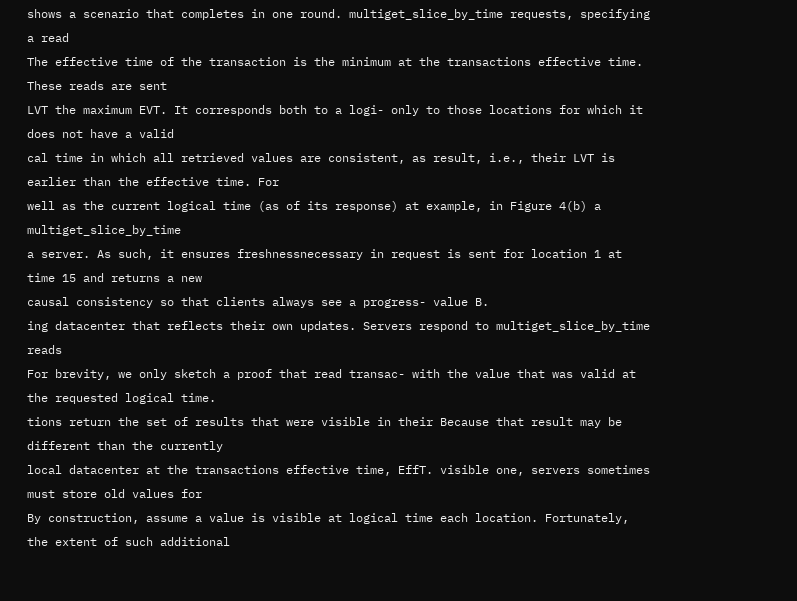shows a scenario that completes in one round. multiget_slice_by_time requests, specifying a read
The effective time of the transaction is the minimum at the transactions effective time. These reads are sent
LVT the maximum EVT. It corresponds both to a logi- only to those locations for which it does not have a valid
cal time in which all retrieved values are consistent, as result, i.e., their LVT is earlier than the effective time. For
well as the current logical time (as of its response) at example, in Figure 4(b) a multiget_slice_by_time
a server. As such, it ensures freshnessnecessary in request is sent for location 1 at time 15 and returns a new
causal consistency so that clients always see a progress- value B.
ing datacenter that reflects their own updates. Servers respond to multiget_slice_by_time reads
For brevity, we only sketch a proof that read transac- with the value that was valid at the requested logical time.
tions return the set of results that were visible in their Because that result may be different than the currently
local datacenter at the transactions effective time, EffT. visible one, servers sometimes must store old values for
By construction, assume a value is visible at logical time each location. Fortunately, the extent of such additional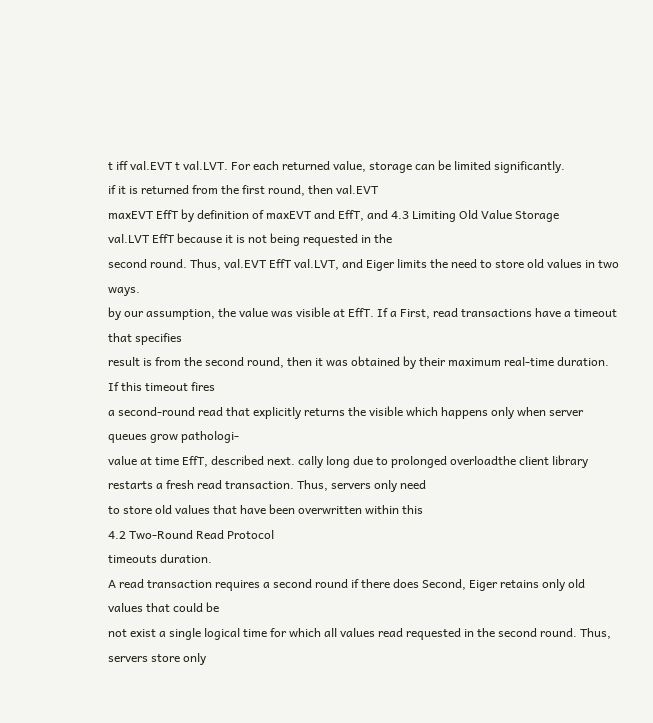t iff val.EVT t val.LVT. For each returned value, storage can be limited significantly.
if it is returned from the first round, then val.EVT
maxEVT EffT by definition of maxEVT and EffT, and 4.3 Limiting Old Value Storage
val.LVT EffT because it is not being requested in the
second round. Thus, val.EVT EffT val.LVT, and Eiger limits the need to store old values in two ways.
by our assumption, the value was visible at EffT. If a First, read transactions have a timeout that specifies
result is from the second round, then it was obtained by their maximum real-time duration. If this timeout fires
a second-round read that explicitly returns the visible which happens only when server queues grow pathologi-
value at time EffT, described next. cally long due to prolonged overloadthe client library
restarts a fresh read transaction. Thus, servers only need
to store old values that have been overwritten within this
4.2 Two-Round Read Protocol
timeouts duration.
A read transaction requires a second round if there does Second, Eiger retains only old values that could be
not exist a single logical time for which all values read requested in the second round. Thus, servers store only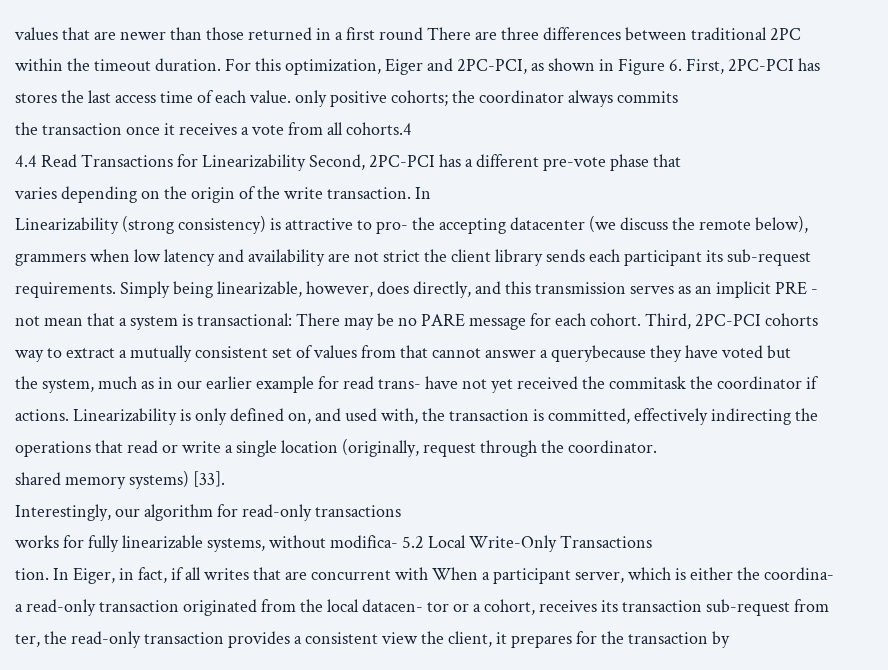values that are newer than those returned in a first round There are three differences between traditional 2PC
within the timeout duration. For this optimization, Eiger and 2PC-PCI, as shown in Figure 6. First, 2PC-PCI has
stores the last access time of each value. only positive cohorts; the coordinator always commits
the transaction once it receives a vote from all cohorts.4
4.4 Read Transactions for Linearizability Second, 2PC-PCI has a different pre-vote phase that
varies depending on the origin of the write transaction. In
Linearizability (strong consistency) is attractive to pro- the accepting datacenter (we discuss the remote below),
grammers when low latency and availability are not strict the client library sends each participant its sub-request
requirements. Simply being linearizable, however, does directly, and this transmission serves as an implicit PRE -
not mean that a system is transactional: There may be no PARE message for each cohort. Third, 2PC-PCI cohorts
way to extract a mutually consistent set of values from that cannot answer a querybecause they have voted but
the system, much as in our earlier example for read trans- have not yet received the commitask the coordinator if
actions. Linearizability is only defined on, and used with, the transaction is committed, effectively indirecting the
operations that read or write a single location (originally, request through the coordinator.
shared memory systems) [33].
Interestingly, our algorithm for read-only transactions
works for fully linearizable systems, without modifica- 5.2 Local Write-Only Transactions
tion. In Eiger, in fact, if all writes that are concurrent with When a participant server, which is either the coordina-
a read-only transaction originated from the local datacen- tor or a cohort, receives its transaction sub-request from
ter, the read-only transaction provides a consistent view the client, it prepares for the transaction by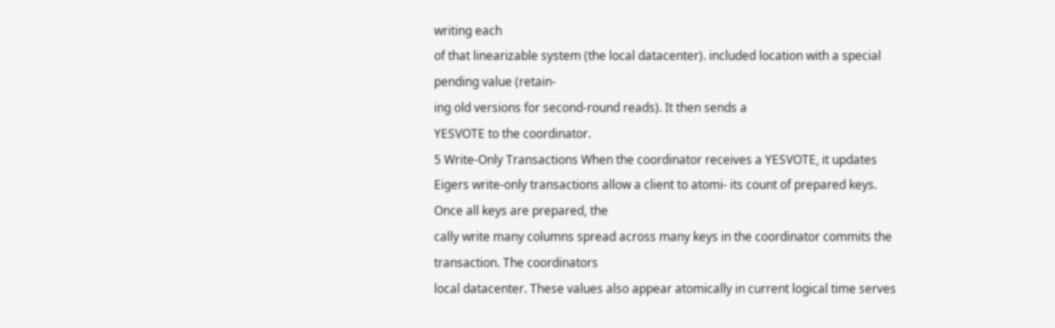writing each
of that linearizable system (the local datacenter). included location with a special pending value (retain-
ing old versions for second-round reads). It then sends a
YESVOTE to the coordinator.
5 Write-Only Transactions When the coordinator receives a YESVOTE, it updates
Eigers write-only transactions allow a client to atomi- its count of prepared keys. Once all keys are prepared, the
cally write many columns spread across many keys in the coordinator commits the transaction. The coordinators
local datacenter. These values also appear atomically in current logical time serves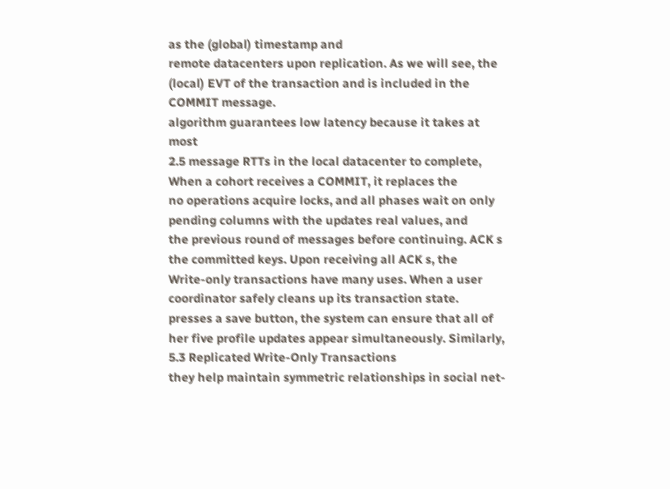as the (global) timestamp and
remote datacenters upon replication. As we will see, the (local) EVT of the transaction and is included in the
COMMIT message.
algorithm guarantees low latency because it takes at most
2.5 message RTTs in the local datacenter to complete, When a cohort receives a COMMIT, it replaces the
no operations acquire locks, and all phases wait on only pending columns with the updates real values, and
the previous round of messages before continuing. ACK s the committed keys. Upon receiving all ACK s, the
Write-only transactions have many uses. When a user coordinator safely cleans up its transaction state.
presses a save button, the system can ensure that all of
her five profile updates appear simultaneously. Similarly, 5.3 Replicated Write-Only Transactions
they help maintain symmetric relationships in social net-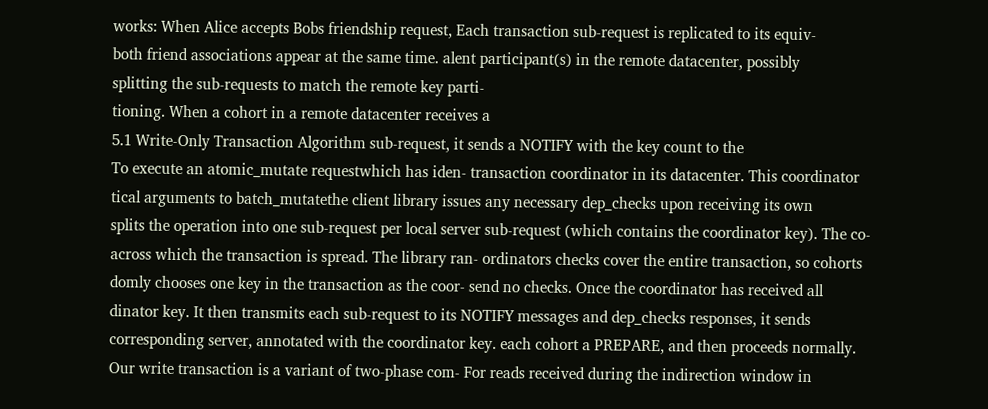works: When Alice accepts Bobs friendship request, Each transaction sub-request is replicated to its equiv-
both friend associations appear at the same time. alent participant(s) in the remote datacenter, possibly
splitting the sub-requests to match the remote key parti-
tioning. When a cohort in a remote datacenter receives a
5.1 Write-Only Transaction Algorithm sub-request, it sends a NOTIFY with the key count to the
To execute an atomic_mutate requestwhich has iden- transaction coordinator in its datacenter. This coordinator
tical arguments to batch_mutatethe client library issues any necessary dep_checks upon receiving its own
splits the operation into one sub-request per local server sub-request (which contains the coordinator key). The co-
across which the transaction is spread. The library ran- ordinators checks cover the entire transaction, so cohorts
domly chooses one key in the transaction as the coor- send no checks. Once the coordinator has received all
dinator key. It then transmits each sub-request to its NOTIFY messages and dep_checks responses, it sends
corresponding server, annotated with the coordinator key. each cohort a PREPARE, and then proceeds normally.
Our write transaction is a variant of two-phase com- For reads received during the indirection window in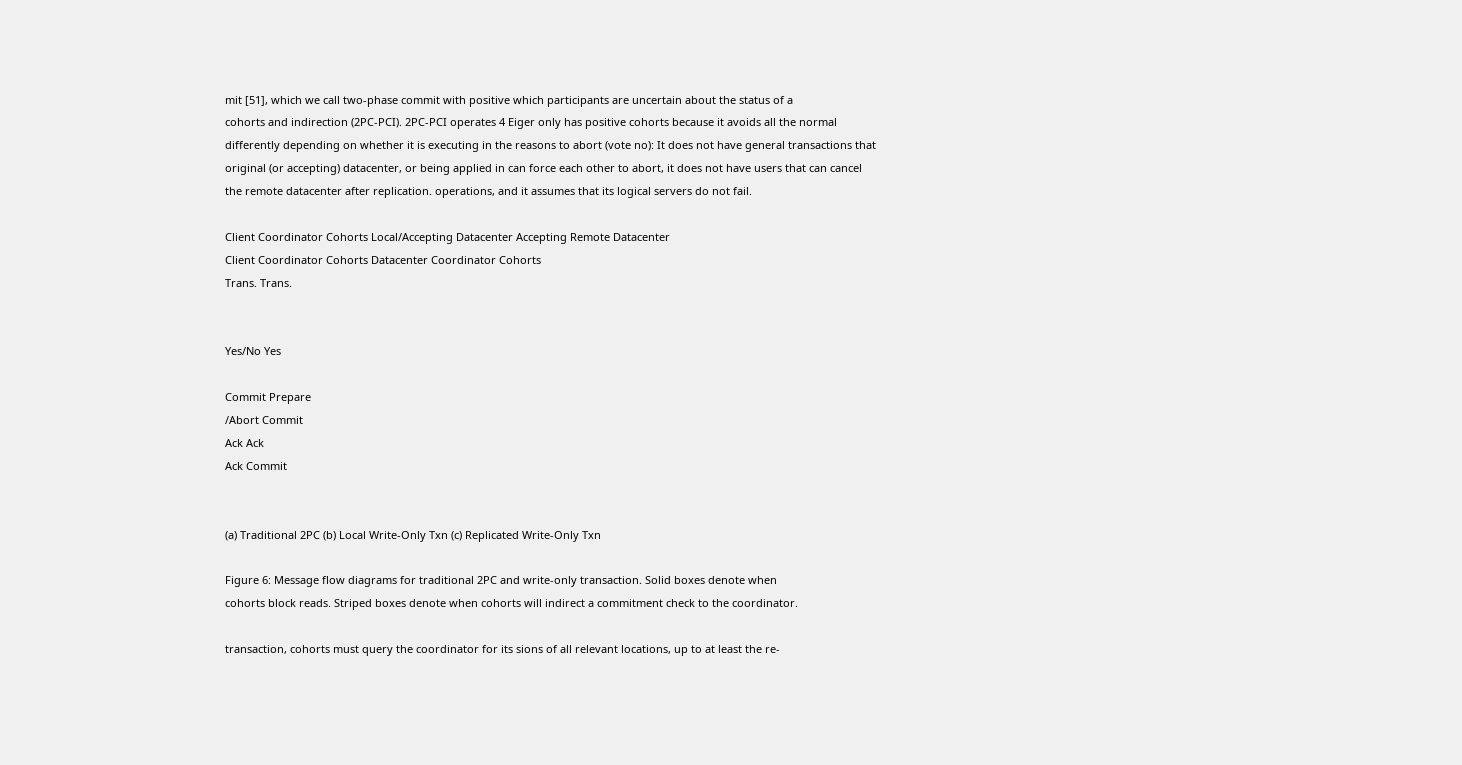mit [51], which we call two-phase commit with positive which participants are uncertain about the status of a
cohorts and indirection (2PC-PCI). 2PC-PCI operates 4 Eiger only has positive cohorts because it avoids all the normal
differently depending on whether it is executing in the reasons to abort (vote no): It does not have general transactions that
original (or accepting) datacenter, or being applied in can force each other to abort, it does not have users that can cancel
the remote datacenter after replication. operations, and it assumes that its logical servers do not fail.

Client Coordinator Cohorts Local/Accepting Datacenter Accepting Remote Datacenter
Client Coordinator Cohorts Datacenter Coordinator Cohorts
Trans. Trans.


Yes/No Yes

Commit Prepare
/Abort Commit
Ack Ack
Ack Commit


(a) Traditional 2PC (b) Local Write-Only Txn (c) Replicated Write-Only Txn

Figure 6: Message flow diagrams for traditional 2PC and write-only transaction. Solid boxes denote when
cohorts block reads. Striped boxes denote when cohorts will indirect a commitment check to the coordinator.

transaction, cohorts must query the coordinator for its sions of all relevant locations, up to at least the re-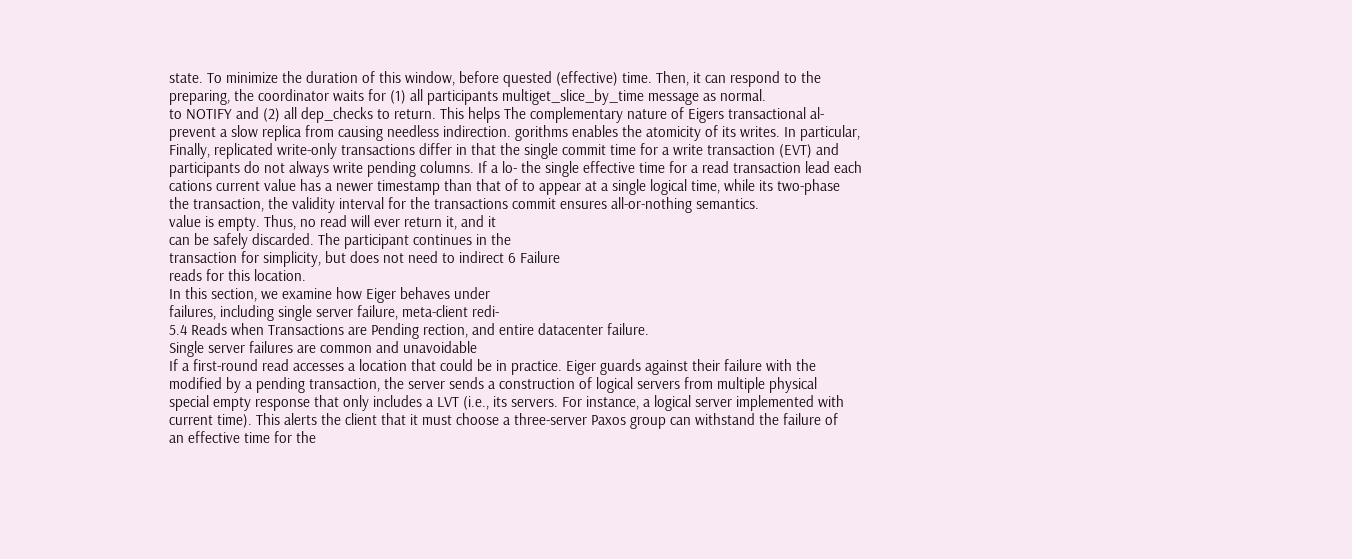state. To minimize the duration of this window, before quested (effective) time. Then, it can respond to the
preparing, the coordinator waits for (1) all participants multiget_slice_by_time message as normal.
to NOTIFY and (2) all dep_checks to return. This helps The complementary nature of Eigers transactional al-
prevent a slow replica from causing needless indirection. gorithms enables the atomicity of its writes. In particular,
Finally, replicated write-only transactions differ in that the single commit time for a write transaction (EVT) and
participants do not always write pending columns. If a lo- the single effective time for a read transaction lead each
cations current value has a newer timestamp than that of to appear at a single logical time, while its two-phase
the transaction, the validity interval for the transactions commit ensures all-or-nothing semantics.
value is empty. Thus, no read will ever return it, and it
can be safely discarded. The participant continues in the
transaction for simplicity, but does not need to indirect 6 Failure
reads for this location.
In this section, we examine how Eiger behaves under
failures, including single server failure, meta-client redi-
5.4 Reads when Transactions are Pending rection, and entire datacenter failure.
Single server failures are common and unavoidable
If a first-round read accesses a location that could be in practice. Eiger guards against their failure with the
modified by a pending transaction, the server sends a construction of logical servers from multiple physical
special empty response that only includes a LVT (i.e., its servers. For instance, a logical server implemented with
current time). This alerts the client that it must choose a three-server Paxos group can withstand the failure of
an effective time for the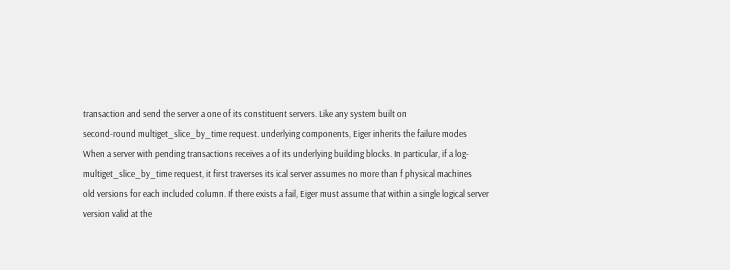transaction and send the server a one of its constituent servers. Like any system built on
second-round multiget_slice_by_time request. underlying components, Eiger inherits the failure modes
When a server with pending transactions receives a of its underlying building blocks. In particular, if a log-
multiget_slice_by_time request, it first traverses its ical server assumes no more than f physical machines
old versions for each included column. If there exists a fail, Eiger must assume that within a single logical server
version valid at the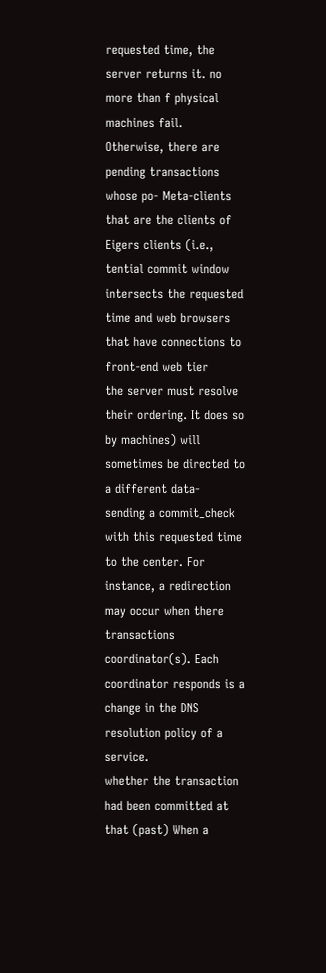requested time, the server returns it. no more than f physical machines fail.
Otherwise, there are pending transactions whose po- Meta-clients that are the clients of Eigers clients (i.e.,
tential commit window intersects the requested time and web browsers that have connections to front-end web tier
the server must resolve their ordering. It does so by machines) will sometimes be directed to a different data-
sending a commit_check with this requested time to the center. For instance, a redirection may occur when there
transactions coordinator(s). Each coordinator responds is a change in the DNS resolution policy of a service.
whether the transaction had been committed at that (past) When a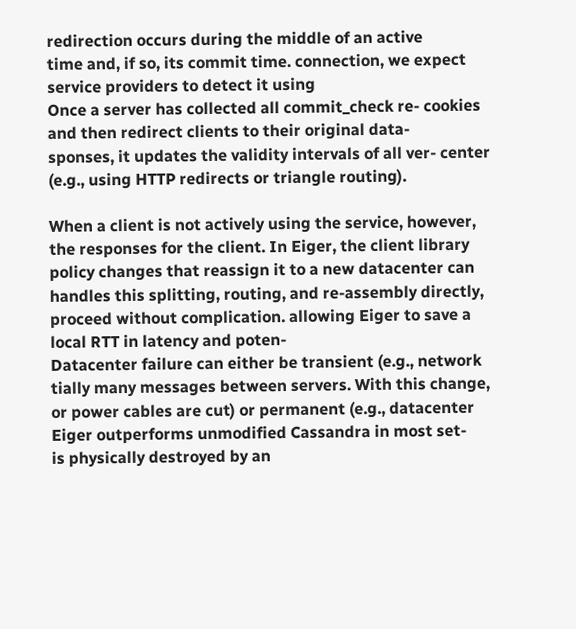redirection occurs during the middle of an active
time and, if so, its commit time. connection, we expect service providers to detect it using
Once a server has collected all commit_check re- cookies and then redirect clients to their original data-
sponses, it updates the validity intervals of all ver- center (e.g., using HTTP redirects or triangle routing).

When a client is not actively using the service, however, the responses for the client. In Eiger, the client library
policy changes that reassign it to a new datacenter can handles this splitting, routing, and re-assembly directly,
proceed without complication. allowing Eiger to save a local RTT in latency and poten-
Datacenter failure can either be transient (e.g., network tially many messages between servers. With this change,
or power cables are cut) or permanent (e.g., datacenter Eiger outperforms unmodified Cassandra in most set-
is physically destroyed by an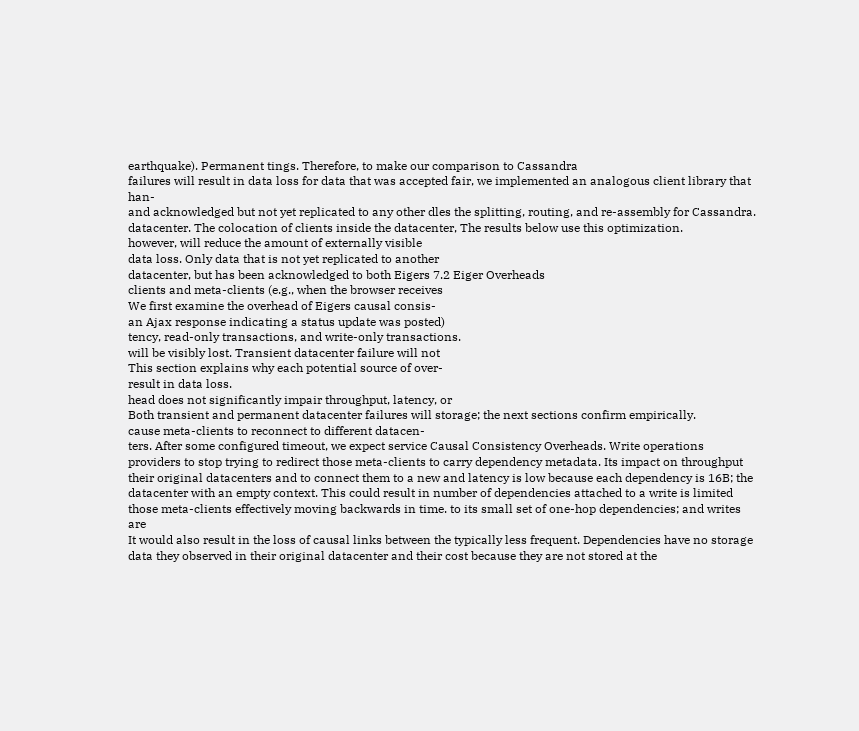earthquake). Permanent tings. Therefore, to make our comparison to Cassandra
failures will result in data loss for data that was accepted fair, we implemented an analogous client library that han-
and acknowledged but not yet replicated to any other dles the splitting, routing, and re-assembly for Cassandra.
datacenter. The colocation of clients inside the datacenter, The results below use this optimization.
however, will reduce the amount of externally visible
data loss. Only data that is not yet replicated to another
datacenter, but has been acknowledged to both Eigers 7.2 Eiger Overheads
clients and meta-clients (e.g., when the browser receives
We first examine the overhead of Eigers causal consis-
an Ajax response indicating a status update was posted)
tency, read-only transactions, and write-only transactions.
will be visibly lost. Transient datacenter failure will not
This section explains why each potential source of over-
result in data loss.
head does not significantly impair throughput, latency, or
Both transient and permanent datacenter failures will storage; the next sections confirm empirically.
cause meta-clients to reconnect to different datacen-
ters. After some configured timeout, we expect service Causal Consistency Overheads. Write operations
providers to stop trying to redirect those meta-clients to carry dependency metadata. Its impact on throughput
their original datacenters and to connect them to a new and latency is low because each dependency is 16B; the
datacenter with an empty context. This could result in number of dependencies attached to a write is limited
those meta-clients effectively moving backwards in time. to its small set of one-hop dependencies; and writes are
It would also result in the loss of causal links between the typically less frequent. Dependencies have no storage
data they observed in their original datacenter and their cost because they are not stored at the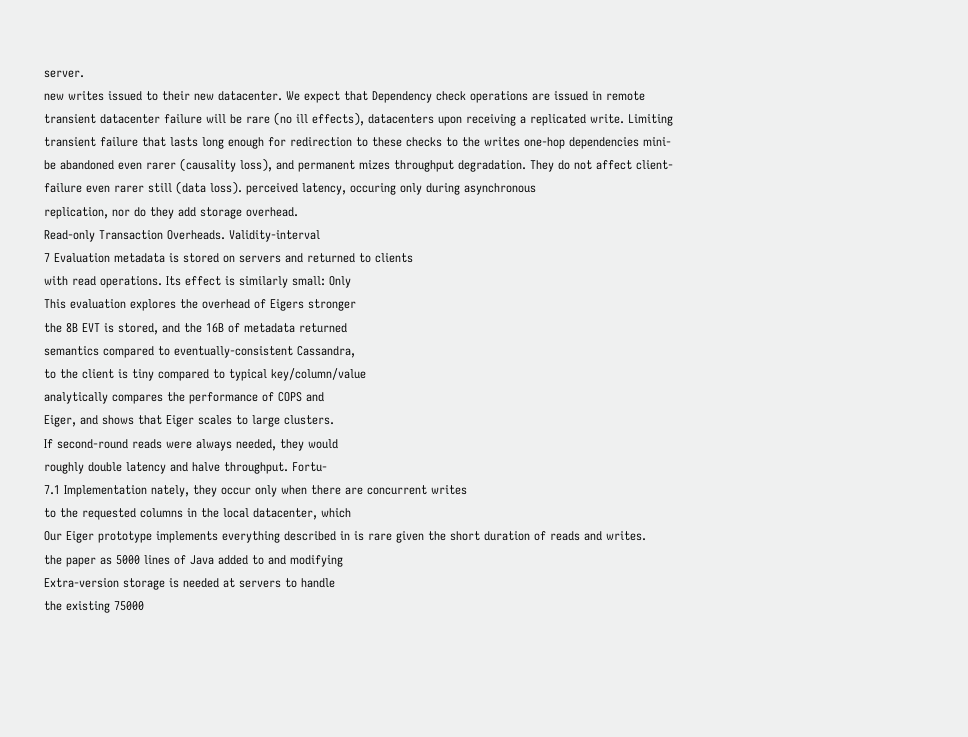server.
new writes issued to their new datacenter. We expect that Dependency check operations are issued in remote
transient datacenter failure will be rare (no ill effects), datacenters upon receiving a replicated write. Limiting
transient failure that lasts long enough for redirection to these checks to the writes one-hop dependencies mini-
be abandoned even rarer (causality loss), and permanent mizes throughput degradation. They do not affect client-
failure even rarer still (data loss). perceived latency, occuring only during asynchronous
replication, nor do they add storage overhead.
Read-only Transaction Overheads. Validity-interval
7 Evaluation metadata is stored on servers and returned to clients
with read operations. Its effect is similarly small: Only
This evaluation explores the overhead of Eigers stronger
the 8B EVT is stored, and the 16B of metadata returned
semantics compared to eventually-consistent Cassandra,
to the client is tiny compared to typical key/column/value
analytically compares the performance of COPS and
Eiger, and shows that Eiger scales to large clusters.
If second-round reads were always needed, they would
roughly double latency and halve throughput. Fortu-
7.1 Implementation nately, they occur only when there are concurrent writes
to the requested columns in the local datacenter, which
Our Eiger prototype implements everything described in is rare given the short duration of reads and writes.
the paper as 5000 lines of Java added to and modifying
Extra-version storage is needed at servers to handle
the existing 75000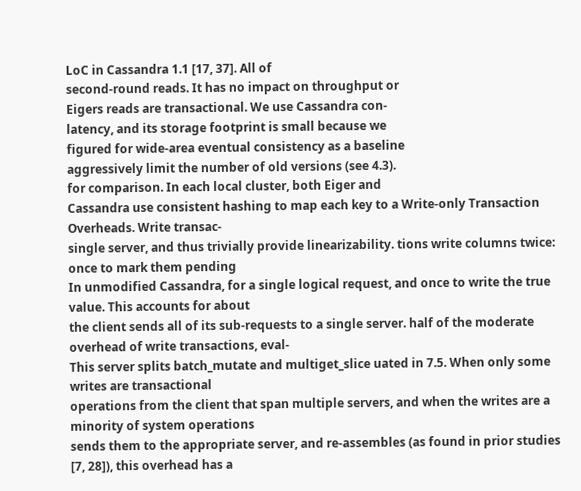LoC in Cassandra 1.1 [17, 37]. All of
second-round reads. It has no impact on throughput or
Eigers reads are transactional. We use Cassandra con-
latency, and its storage footprint is small because we
figured for wide-area eventual consistency as a baseline
aggressively limit the number of old versions (see 4.3).
for comparison. In each local cluster, both Eiger and
Cassandra use consistent hashing to map each key to a Write-only Transaction Overheads. Write transac-
single server, and thus trivially provide linearizability. tions write columns twice: once to mark them pending
In unmodified Cassandra, for a single logical request, and once to write the true value. This accounts for about
the client sends all of its sub-requests to a single server. half of the moderate overhead of write transactions, eval-
This server splits batch_mutate and multiget_slice uated in 7.5. When only some writes are transactional
operations from the client that span multiple servers, and when the writes are a minority of system operations
sends them to the appropriate server, and re-assembles (as found in prior studies [7, 28]), this overhead has a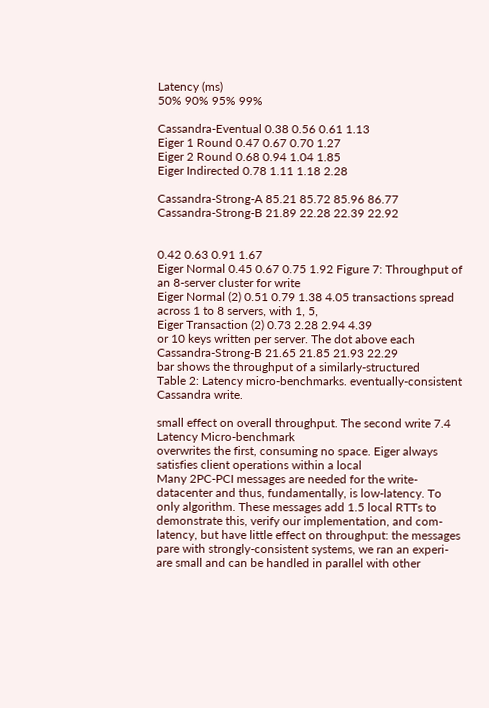Latency (ms)
50% 90% 95% 99%

Cassandra-Eventual 0.38 0.56 0.61 1.13
Eiger 1 Round 0.47 0.67 0.70 1.27
Eiger 2 Round 0.68 0.94 1.04 1.85
Eiger Indirected 0.78 1.11 1.18 2.28

Cassandra-Strong-A 85.21 85.72 85.96 86.77
Cassandra-Strong-B 21.89 22.28 22.39 22.92


0.42 0.63 0.91 1.67
Eiger Normal 0.45 0.67 0.75 1.92 Figure 7: Throughput of an 8-server cluster for write
Eiger Normal (2) 0.51 0.79 1.38 4.05 transactions spread across 1 to 8 servers, with 1, 5,
Eiger Transaction (2) 0.73 2.28 2.94 4.39
or 10 keys written per server. The dot above each
Cassandra-Strong-B 21.65 21.85 21.93 22.29
bar shows the throughput of a similarly-structured
Table 2: Latency micro-benchmarks. eventually-consistent Cassandra write.

small effect on overall throughput. The second write 7.4 Latency Micro-benchmark
overwrites the first, consuming no space. Eiger always satisfies client operations within a local
Many 2PC-PCI messages are needed for the write- datacenter and thus, fundamentally, is low-latency. To
only algorithm. These messages add 1.5 local RTTs to demonstrate this, verify our implementation, and com-
latency, but have little effect on throughput: the messages pare with strongly-consistent systems, we ran an experi-
are small and can be handled in parallel with other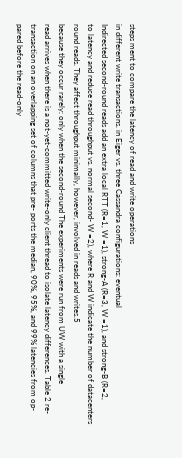steps ment to compare the latency of read and write operations
in different write transactions. in Eiger vs. three Cassandra configurations: eventual
Indirected second-round reads add an extra local RTT (R=1, W =1), strong-A (R=3, W =1), and strong-B (R=2,
to latency and reduce read throughput vs. normal second- W =2), where R and W indicate the number of datacenters
round reads. They affect throughput minimally, however, involved in reads and writes.5
because they occur rarely: only when the second-round The experiments were run from UW with a single
read arrives when there is a not-yet-committed write-only client thread to isolate latency differences. Table 2 re-
transaction on an overlapping set of columns that pre- ports the median, 90%, 95%, and 99% latencies from op-
pared before the read-only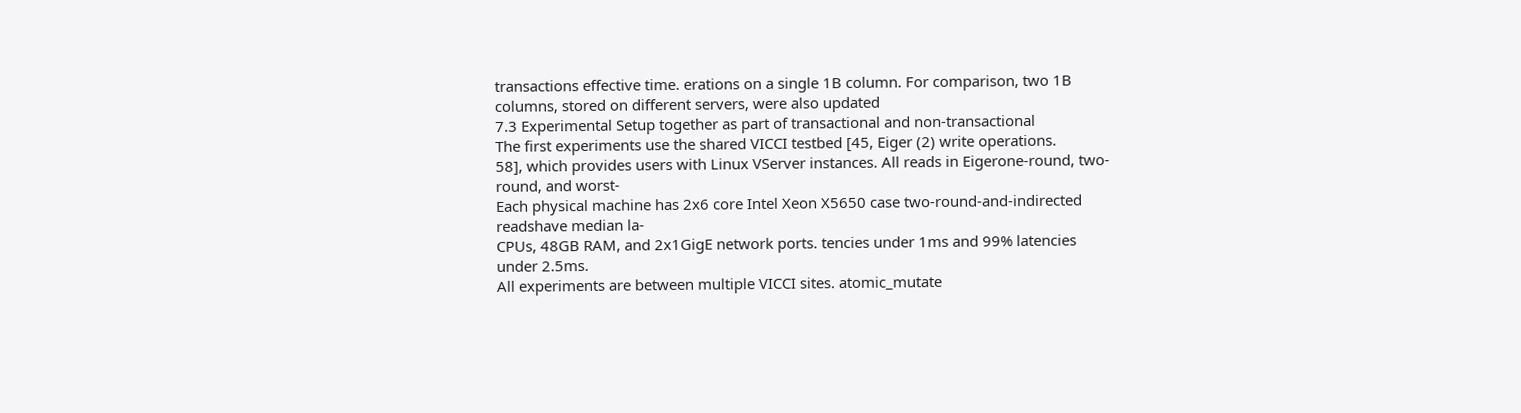transactions effective time. erations on a single 1B column. For comparison, two 1B
columns, stored on different servers, were also updated
7.3 Experimental Setup together as part of transactional and non-transactional
The first experiments use the shared VICCI testbed [45, Eiger (2) write operations.
58], which provides users with Linux VServer instances. All reads in Eigerone-round, two-round, and worst-
Each physical machine has 2x6 core Intel Xeon X5650 case two-round-and-indirected readshave median la-
CPUs, 48GB RAM, and 2x1GigE network ports. tencies under 1ms and 99% latencies under 2.5ms.
All experiments are between multiple VICCI sites. atomic_mutate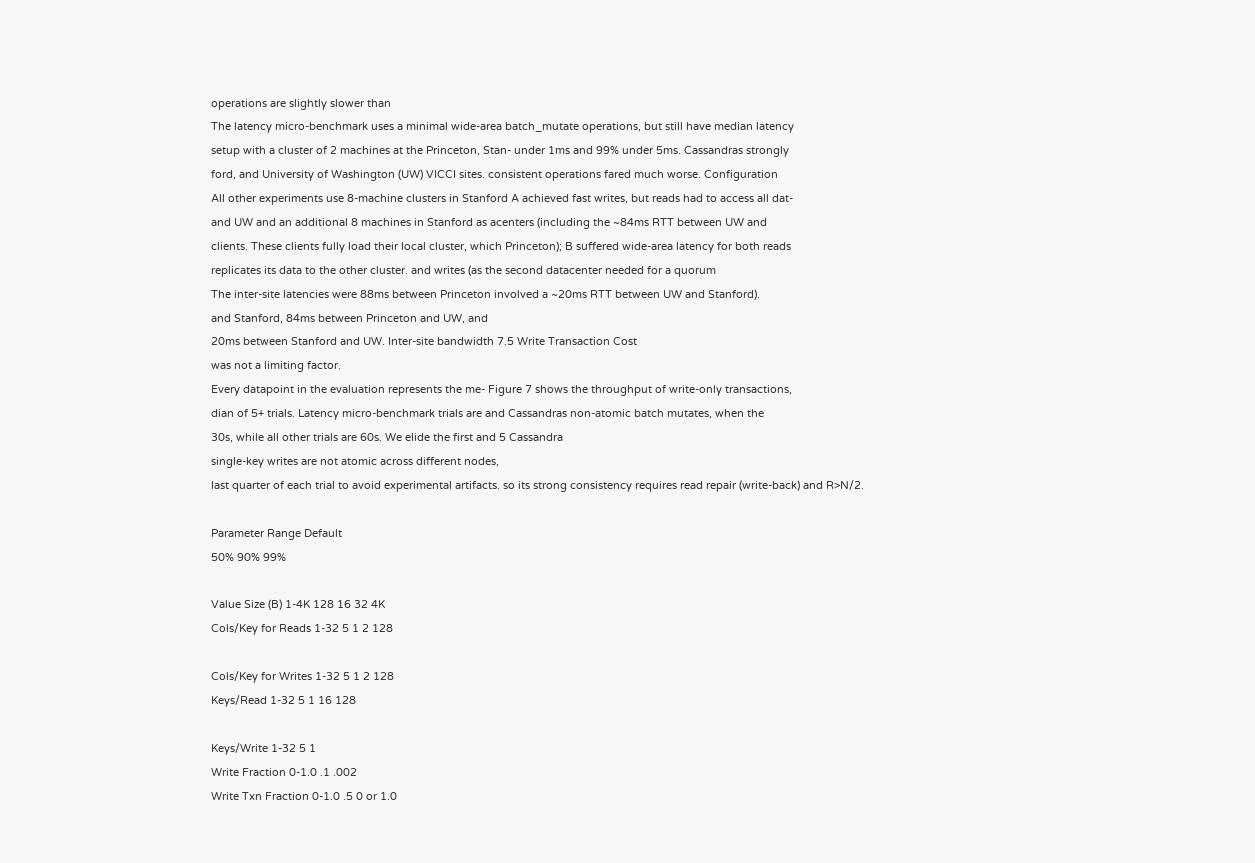operations are slightly slower than
The latency micro-benchmark uses a minimal wide-area batch_mutate operations, but still have median latency
setup with a cluster of 2 machines at the Princeton, Stan- under 1ms and 99% under 5ms. Cassandras strongly
ford, and University of Washington (UW) VICCI sites. consistent operations fared much worse. Configuration
All other experiments use 8-machine clusters in Stanford A achieved fast writes, but reads had to access all dat-
and UW and an additional 8 machines in Stanford as acenters (including the ~84ms RTT between UW and
clients. These clients fully load their local cluster, which Princeton); B suffered wide-area latency for both reads
replicates its data to the other cluster. and writes (as the second datacenter needed for a quorum
The inter-site latencies were 88ms between Princeton involved a ~20ms RTT between UW and Stanford).
and Stanford, 84ms between Princeton and UW, and
20ms between Stanford and UW. Inter-site bandwidth 7.5 Write Transaction Cost
was not a limiting factor.
Every datapoint in the evaluation represents the me- Figure 7 shows the throughput of write-only transactions,
dian of 5+ trials. Latency micro-benchmark trials are and Cassandras non-atomic batch mutates, when the
30s, while all other trials are 60s. We elide the first and 5 Cassandra
single-key writes are not atomic across different nodes,
last quarter of each trial to avoid experimental artifacts. so its strong consistency requires read repair (write-back) and R>N/2.

Parameter Range Default
50% 90% 99%

Value Size (B) 1-4K 128 16 32 4K
Cols/Key for Reads 1-32 5 1 2 128

Cols/Key for Writes 1-32 5 1 2 128
Keys/Read 1-32 5 1 16 128

Keys/Write 1-32 5 1
Write Fraction 0-1.0 .1 .002
Write Txn Fraction 0-1.0 .5 0 or 1.0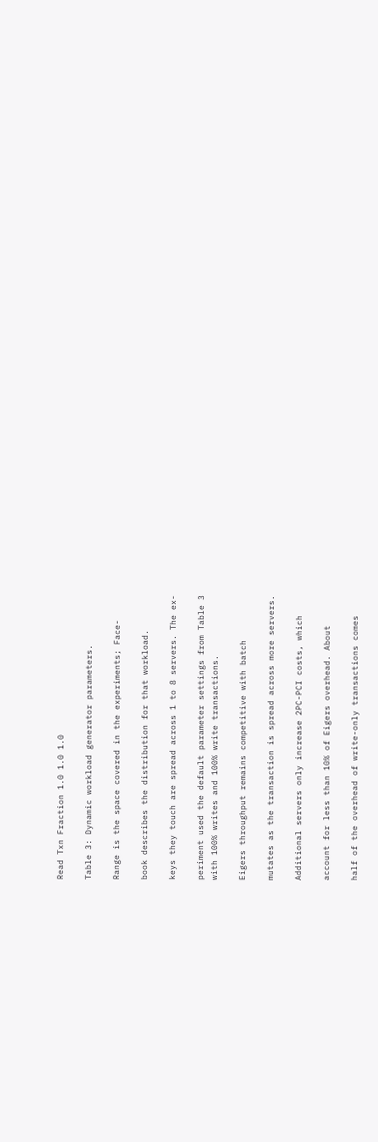Read Txn Fraction 1.0 1.0 1.0

Table 3: Dynamic workload generator parameters.

Range is the space covered in the experiments; Face-

book describes the distribution for that workload.

keys they touch are spread across 1 to 8 servers. The ex-

periment used the default parameter settings from Table 3
with 100% writes and 100% write transactions.

Eigers throughput remains competitive with batch

mutates as the transaction is spread across more servers.

Additional servers only increase 2PC-PCI costs, which

account for less than 10% of Eigers overhead. About

half of the overhead of write-only transactions comes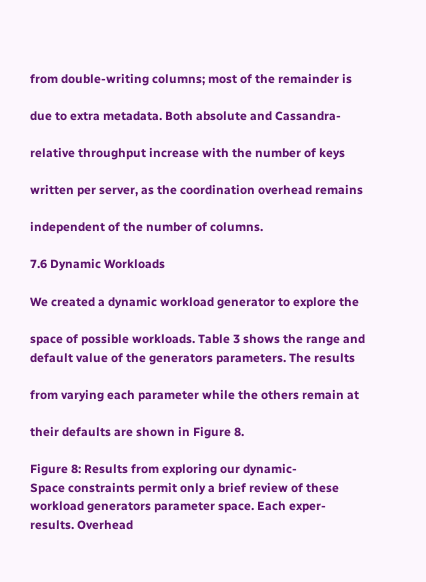from double-writing columns; most of the remainder is

due to extra metadata. Both absolute and Cassandra-

relative throughput increase with the number of keys

written per server, as the coordination overhead remains

independent of the number of columns.

7.6 Dynamic Workloads

We created a dynamic workload generator to explore the

space of possible workloads. Table 3 shows the range and
default value of the generators parameters. The results

from varying each parameter while the others remain at

their defaults are shown in Figure 8.

Figure 8: Results from exploring our dynamic-
Space constraints permit only a brief review of these
workload generators parameter space. Each exper-
results. Overhead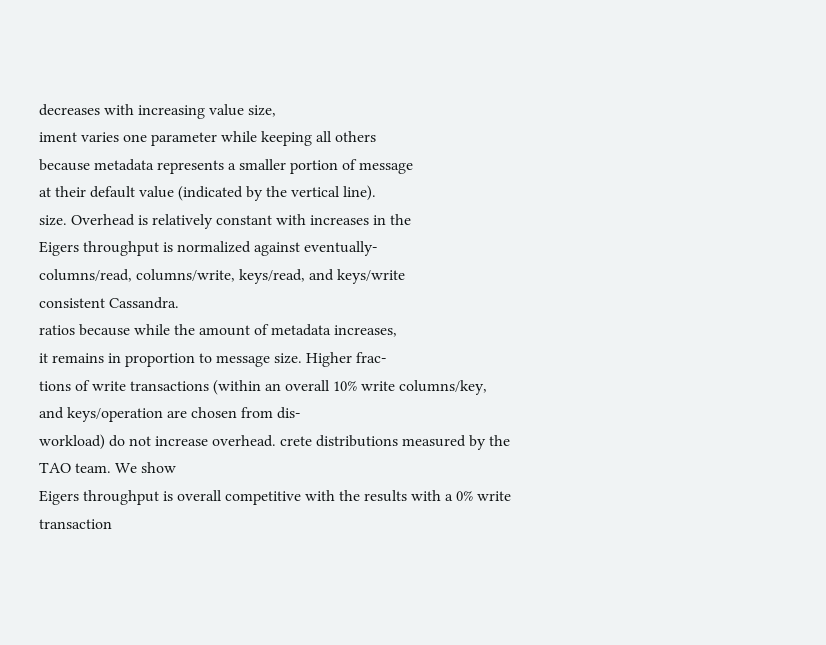decreases with increasing value size,
iment varies one parameter while keeping all others
because metadata represents a smaller portion of message
at their default value (indicated by the vertical line).
size. Overhead is relatively constant with increases in the
Eigers throughput is normalized against eventually-
columns/read, columns/write, keys/read, and keys/write
consistent Cassandra.
ratios because while the amount of metadata increases,
it remains in proportion to message size. Higher frac-
tions of write transactions (within an overall 10% write columns/key, and keys/operation are chosen from dis-
workload) do not increase overhead. crete distributions measured by the TAO team. We show
Eigers throughput is overall competitive with the results with a 0% write transaction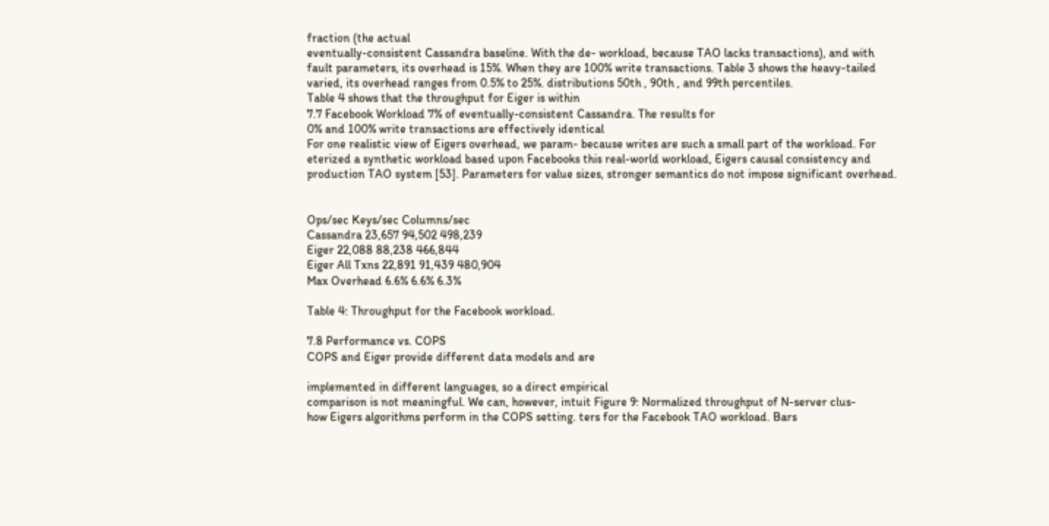fraction (the actual
eventually-consistent Cassandra baseline. With the de- workload, because TAO lacks transactions), and with
fault parameters, its overhead is 15%. When they are 100% write transactions. Table 3 shows the heavy-tailed
varied, its overhead ranges from 0.5% to 25%. distributions 50th , 90th , and 99th percentiles.
Table 4 shows that the throughput for Eiger is within
7.7 Facebook Workload 7% of eventually-consistent Cassandra. The results for
0% and 100% write transactions are effectively identical
For one realistic view of Eigers overhead, we param- because writes are such a small part of the workload. For
eterized a synthetic workload based upon Facebooks this real-world workload, Eigers causal consistency and
production TAO system [53]. Parameters for value sizes, stronger semantics do not impose significant overhead.


Ops/sec Keys/sec Columns/sec
Cassandra 23,657 94,502 498,239
Eiger 22,088 88,238 466,844
Eiger All Txns 22,891 91,439 480,904
Max Overhead 6.6% 6.6% 6.3%

Table 4: Throughput for the Facebook workload.

7.8 Performance vs. COPS
COPS and Eiger provide different data models and are

implemented in different languages, so a direct empirical
comparison is not meaningful. We can, however, intuit Figure 9: Normalized throughput of N-server clus-
how Eigers algorithms perform in the COPS setting. ters for the Facebook TAO workload. Bars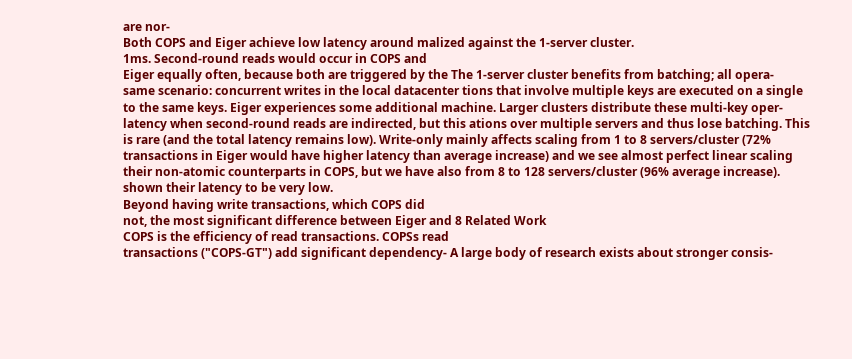are nor-
Both COPS and Eiger achieve low latency around malized against the 1-server cluster.
1ms. Second-round reads would occur in COPS and
Eiger equally often, because both are triggered by the The 1-server cluster benefits from batching; all opera-
same scenario: concurrent writes in the local datacenter tions that involve multiple keys are executed on a single
to the same keys. Eiger experiences some additional machine. Larger clusters distribute these multi-key oper-
latency when second-round reads are indirected, but this ations over multiple servers and thus lose batching. This
is rare (and the total latency remains low). Write-only mainly affects scaling from 1 to 8 servers/cluster (72%
transactions in Eiger would have higher latency than average increase) and we see almost perfect linear scaling
their non-atomic counterparts in COPS, but we have also from 8 to 128 servers/cluster (96% average increase).
shown their latency to be very low.
Beyond having write transactions, which COPS did
not, the most significant difference between Eiger and 8 Related Work
COPS is the efficiency of read transactions. COPSs read
transactions ("COPS-GT") add significant dependency- A large body of research exists about stronger consis-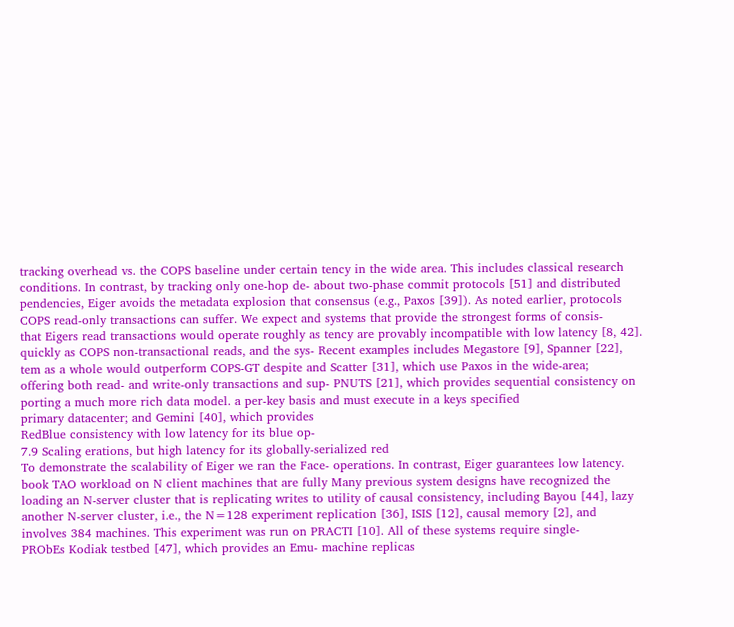tracking overhead vs. the COPS baseline under certain tency in the wide area. This includes classical research
conditions. In contrast, by tracking only one-hop de- about two-phase commit protocols [51] and distributed
pendencies, Eiger avoids the metadata explosion that consensus (e.g., Paxos [39]). As noted earlier, protocols
COPS read-only transactions can suffer. We expect and systems that provide the strongest forms of consis-
that Eigers read transactions would operate roughly as tency are provably incompatible with low latency [8, 42].
quickly as COPS non-transactional reads, and the sys- Recent examples includes Megastore [9], Spanner [22],
tem as a whole would outperform COPS-GT despite and Scatter [31], which use Paxos in the wide-area;
offering both read- and write-only transactions and sup- PNUTS [21], which provides sequential consistency on
porting a much more rich data model. a per-key basis and must execute in a keys specified
primary datacenter; and Gemini [40], which provides
RedBlue consistency with low latency for its blue op-
7.9 Scaling erations, but high latency for its globally-serialized red
To demonstrate the scalability of Eiger we ran the Face- operations. In contrast, Eiger guarantees low latency.
book TAO workload on N client machines that are fully Many previous system designs have recognized the
loading an N-server cluster that is replicating writes to utility of causal consistency, including Bayou [44], lazy
another N-server cluster, i.e., the N=128 experiment replication [36], ISIS [12], causal memory [2], and
involves 384 machines. This experiment was run on PRACTI [10]. All of these systems require single-
PRObEs Kodiak testbed [47], which provides an Emu- machine replicas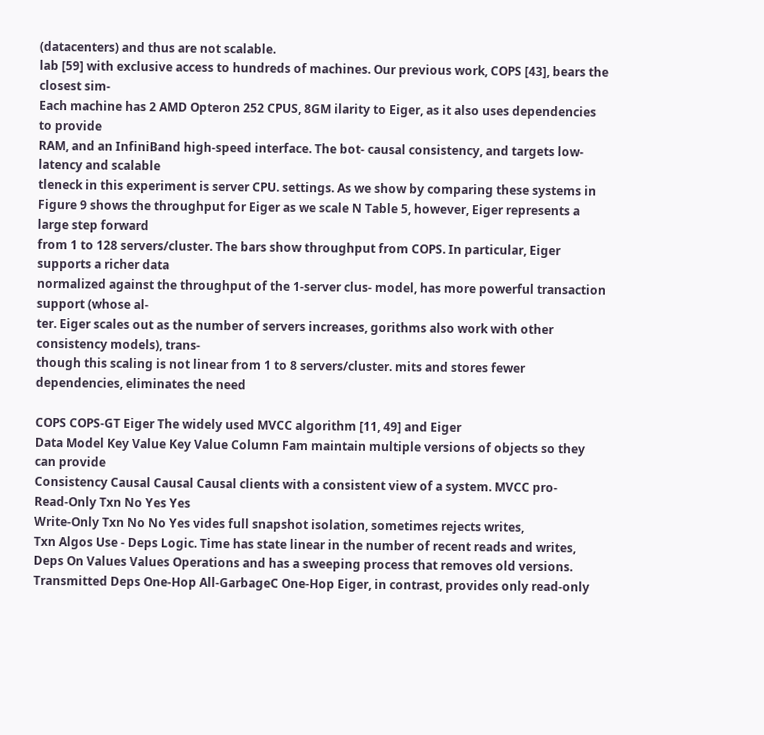(datacenters) and thus are not scalable.
lab [59] with exclusive access to hundreds of machines. Our previous work, COPS [43], bears the closest sim-
Each machine has 2 AMD Opteron 252 CPUS, 8GM ilarity to Eiger, as it also uses dependencies to provide
RAM, and an InfiniBand high-speed interface. The bot- causal consistency, and targets low-latency and scalable
tleneck in this experiment is server CPU. settings. As we show by comparing these systems in
Figure 9 shows the throughput for Eiger as we scale N Table 5, however, Eiger represents a large step forward
from 1 to 128 servers/cluster. The bars show throughput from COPS. In particular, Eiger supports a richer data
normalized against the throughput of the 1-server clus- model, has more powerful transaction support (whose al-
ter. Eiger scales out as the number of servers increases, gorithms also work with other consistency models), trans-
though this scaling is not linear from 1 to 8 servers/cluster. mits and stores fewer dependencies, eliminates the need

COPS COPS-GT Eiger The widely used MVCC algorithm [11, 49] and Eiger
Data Model Key Value Key Value Column Fam maintain multiple versions of objects so they can provide
Consistency Causal Causal Causal clients with a consistent view of a system. MVCC pro-
Read-Only Txn No Yes Yes
Write-Only Txn No No Yes vides full snapshot isolation, sometimes rejects writes,
Txn Algos Use - Deps Logic. Time has state linear in the number of recent reads and writes,
Deps On Values Values Operations and has a sweeping process that removes old versions.
Transmitted Deps One-Hop All-GarbageC One-Hop Eiger, in contrast, provides only read-only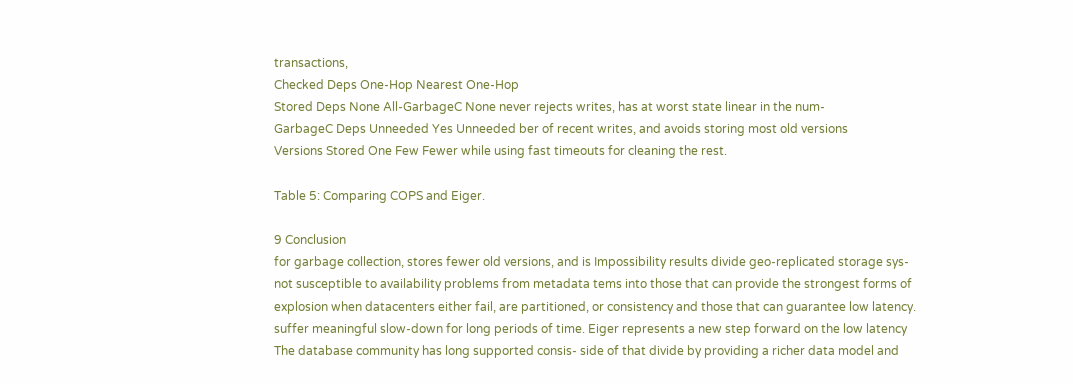transactions,
Checked Deps One-Hop Nearest One-Hop
Stored Deps None All-GarbageC None never rejects writes, has at worst state linear in the num-
GarbageC Deps Unneeded Yes Unneeded ber of recent writes, and avoids storing most old versions
Versions Stored One Few Fewer while using fast timeouts for cleaning the rest.

Table 5: Comparing COPS and Eiger.

9 Conclusion
for garbage collection, stores fewer old versions, and is Impossibility results divide geo-replicated storage sys-
not susceptible to availability problems from metadata tems into those that can provide the strongest forms of
explosion when datacenters either fail, are partitioned, or consistency and those that can guarantee low latency.
suffer meaningful slow-down for long periods of time. Eiger represents a new step forward on the low latency
The database community has long supported consis- side of that divide by providing a richer data model and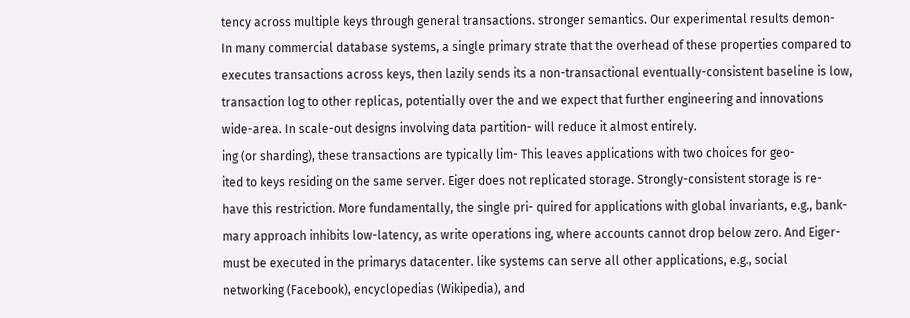tency across multiple keys through general transactions. stronger semantics. Our experimental results demon-
In many commercial database systems, a single primary strate that the overhead of these properties compared to
executes transactions across keys, then lazily sends its a non-transactional eventually-consistent baseline is low,
transaction log to other replicas, potentially over the and we expect that further engineering and innovations
wide-area. In scale-out designs involving data partition- will reduce it almost entirely.
ing (or sharding), these transactions are typically lim- This leaves applications with two choices for geo-
ited to keys residing on the same server. Eiger does not replicated storage. Strongly-consistent storage is re-
have this restriction. More fundamentally, the single pri- quired for applications with global invariants, e.g., bank-
mary approach inhibits low-latency, as write operations ing, where accounts cannot drop below zero. And Eiger-
must be executed in the primarys datacenter. like systems can serve all other applications, e.g., social
networking (Facebook), encyclopedias (Wikipedia), and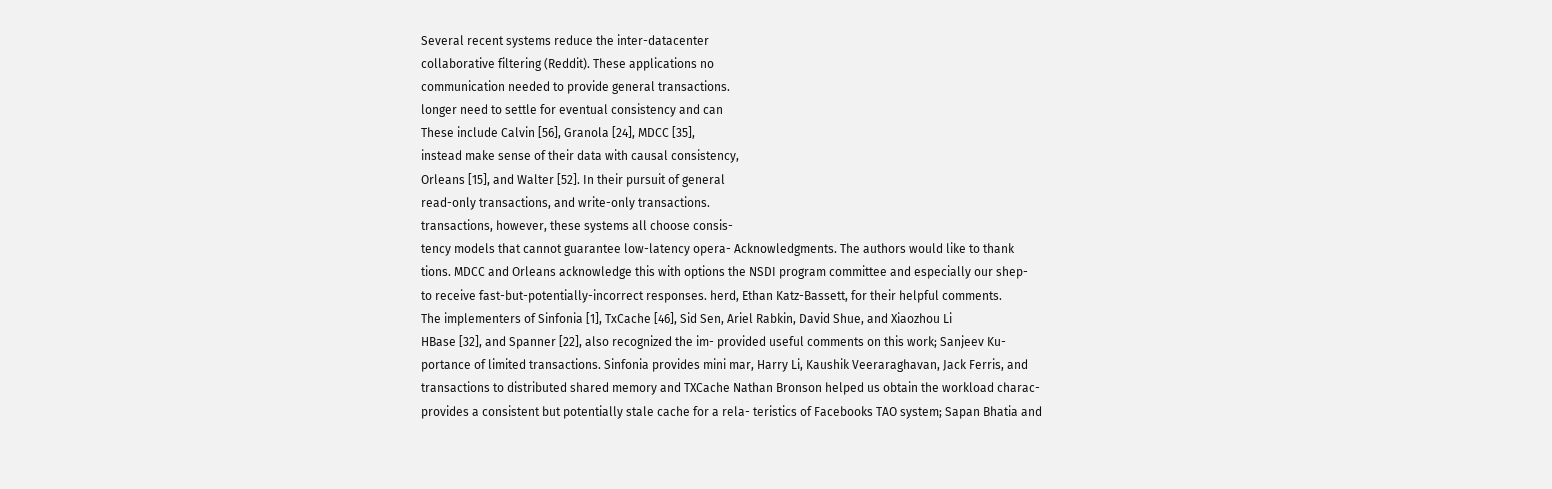Several recent systems reduce the inter-datacenter
collaborative filtering (Reddit). These applications no
communication needed to provide general transactions.
longer need to settle for eventual consistency and can
These include Calvin [56], Granola [24], MDCC [35],
instead make sense of their data with causal consistency,
Orleans [15], and Walter [52]. In their pursuit of general
read-only transactions, and write-only transactions.
transactions, however, these systems all choose consis-
tency models that cannot guarantee low-latency opera- Acknowledgments. The authors would like to thank
tions. MDCC and Orleans acknowledge this with options the NSDI program committee and especially our shep-
to receive fast-but-potentially-incorrect responses. herd, Ethan Katz-Bassett, for their helpful comments.
The implementers of Sinfonia [1], TxCache [46], Sid Sen, Ariel Rabkin, David Shue, and Xiaozhou Li
HBase [32], and Spanner [22], also recognized the im- provided useful comments on this work; Sanjeev Ku-
portance of limited transactions. Sinfonia provides mini mar, Harry Li, Kaushik Veeraraghavan, Jack Ferris, and
transactions to distributed shared memory and TXCache Nathan Bronson helped us obtain the workload charac-
provides a consistent but potentially stale cache for a rela- teristics of Facebooks TAO system; Sapan Bhatia and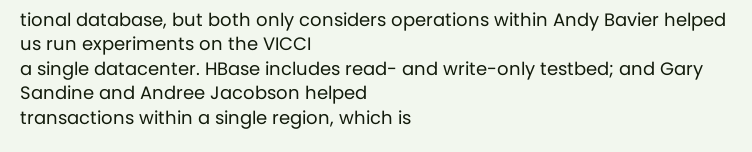tional database, but both only considers operations within Andy Bavier helped us run experiments on the VICCI
a single datacenter. HBase includes read- and write-only testbed; and Gary Sandine and Andree Jacobson helped
transactions within a single region, which is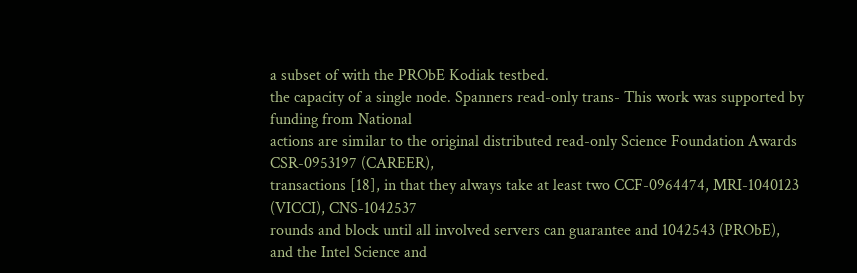a subset of with the PRObE Kodiak testbed.
the capacity of a single node. Spanners read-only trans- This work was supported by funding from National
actions are similar to the original distributed read-only Science Foundation Awards CSR-0953197 (CAREER),
transactions [18], in that they always take at least two CCF-0964474, MRI-1040123 (VICCI), CNS-1042537
rounds and block until all involved servers can guarantee and 1042543 (PRObE), and the Intel Science and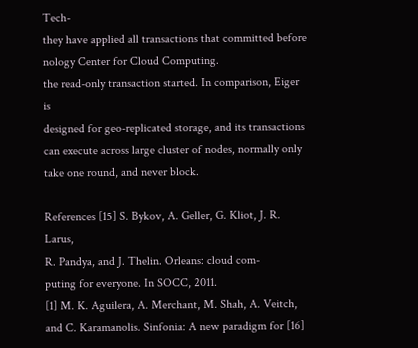Tech-
they have applied all transactions that committed before nology Center for Cloud Computing.
the read-only transaction started. In comparison, Eiger is
designed for geo-replicated storage, and its transactions
can execute across large cluster of nodes, normally only
take one round, and never block.

References [15] S. Bykov, A. Geller, G. Kliot, J. R. Larus,
R. Pandya, and J. Thelin. Orleans: cloud com-
puting for everyone. In SOCC, 2011.
[1] M. K. Aguilera, A. Merchant, M. Shah, A. Veitch,
and C. Karamanolis. Sinfonia: A new paradigm for [16]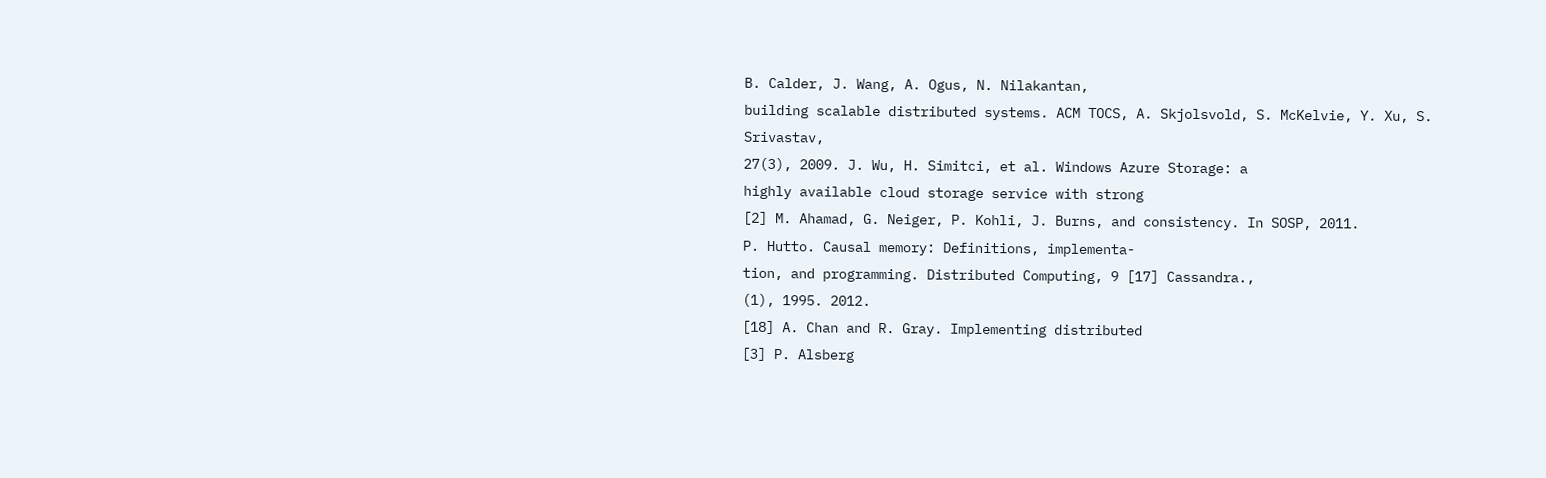B. Calder, J. Wang, A. Ogus, N. Nilakantan,
building scalable distributed systems. ACM TOCS, A. Skjolsvold, S. McKelvie, Y. Xu, S. Srivastav,
27(3), 2009. J. Wu, H. Simitci, et al. Windows Azure Storage: a
highly available cloud storage service with strong
[2] M. Ahamad, G. Neiger, P. Kohli, J. Burns, and consistency. In SOSP, 2011.
P. Hutto. Causal memory: Definitions, implementa-
tion, and programming. Distributed Computing, 9 [17] Cassandra.,
(1), 1995. 2012.
[18] A. Chan and R. Gray. Implementing distributed
[3] P. Alsberg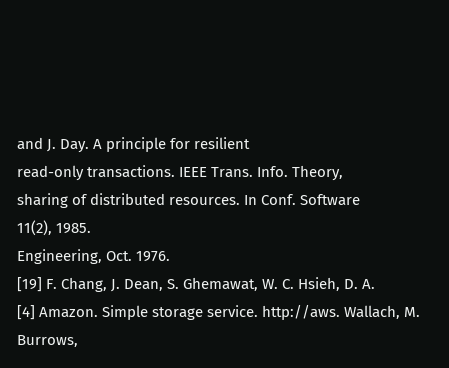and J. Day. A principle for resilient
read-only transactions. IEEE Trans. Info. Theory,
sharing of distributed resources. In Conf. Software
11(2), 1985.
Engineering, Oct. 1976.
[19] F. Chang, J. Dean, S. Ghemawat, W. C. Hsieh, D. A.
[4] Amazon. Simple storage service. http://aws. Wallach, M. Burrows,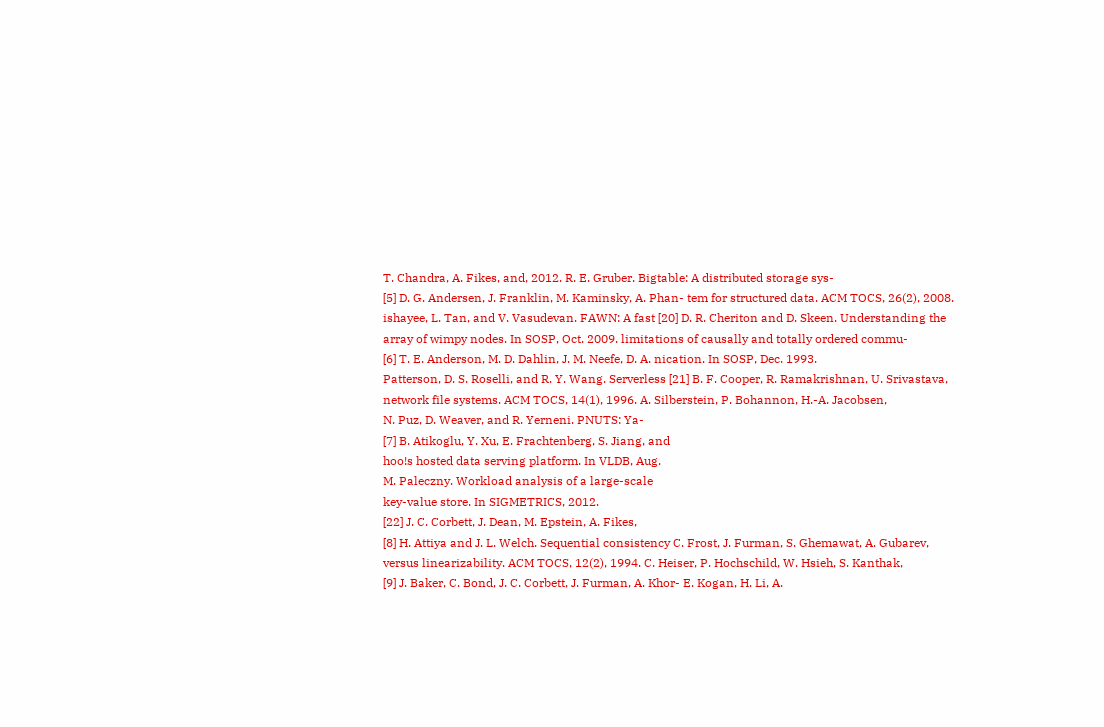T. Chandra, A. Fikes, and, 2012. R. E. Gruber. Bigtable: A distributed storage sys-
[5] D. G. Andersen, J. Franklin, M. Kaminsky, A. Phan- tem for structured data. ACM TOCS, 26(2), 2008.
ishayee, L. Tan, and V. Vasudevan. FAWN: A fast [20] D. R. Cheriton and D. Skeen. Understanding the
array of wimpy nodes. In SOSP, Oct. 2009. limitations of causally and totally ordered commu-
[6] T. E. Anderson, M. D. Dahlin, J. M. Neefe, D. A. nication. In SOSP, Dec. 1993.
Patterson, D. S. Roselli, and R. Y. Wang. Serverless [21] B. F. Cooper, R. Ramakrishnan, U. Srivastava,
network file systems. ACM TOCS, 14(1), 1996. A. Silberstein, P. Bohannon, H.-A. Jacobsen,
N. Puz, D. Weaver, and R. Yerneni. PNUTS: Ya-
[7] B. Atikoglu, Y. Xu, E. Frachtenberg, S. Jiang, and
hoo!s hosted data serving platform. In VLDB, Aug.
M. Paleczny. Workload analysis of a large-scale
key-value store. In SIGMETRICS, 2012.
[22] J. C. Corbett, J. Dean, M. Epstein, A. Fikes,
[8] H. Attiya and J. L. Welch. Sequential consistency C. Frost, J. Furman, S. Ghemawat, A. Gubarev,
versus linearizability. ACM TOCS, 12(2), 1994. C. Heiser, P. Hochschild, W. Hsieh, S. Kanthak,
[9] J. Baker, C. Bond, J. C. Corbett, J. Furman, A. Khor- E. Kogan, H. Li, A.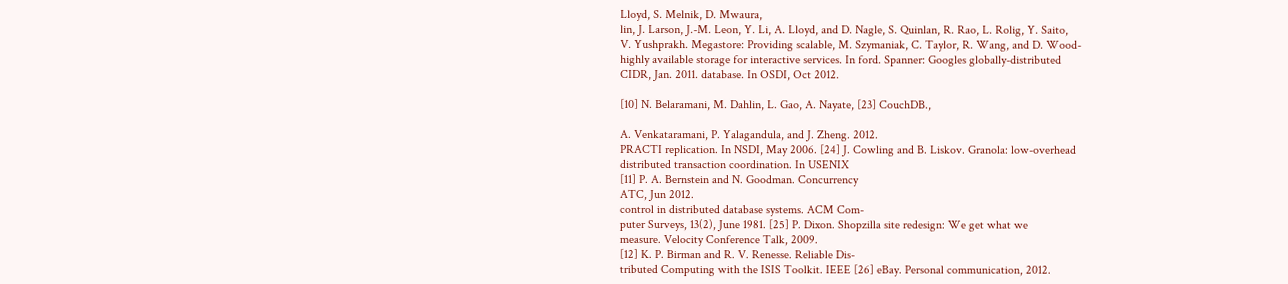Lloyd, S. Melnik, D. Mwaura,
lin, J. Larson, J.-M. Leon, Y. Li, A. Lloyd, and D. Nagle, S. Quinlan, R. Rao, L. Rolig, Y. Saito,
V. Yushprakh. Megastore: Providing scalable, M. Szymaniak, C. Taylor, R. Wang, and D. Wood-
highly available storage for interactive services. In ford. Spanner: Googles globally-distributed
CIDR, Jan. 2011. database. In OSDI, Oct 2012.

[10] N. Belaramani, M. Dahlin, L. Gao, A. Nayate, [23] CouchDB.,

A. Venkataramani, P. Yalagandula, and J. Zheng. 2012.
PRACTI replication. In NSDI, May 2006. [24] J. Cowling and B. Liskov. Granola: low-overhead
distributed transaction coordination. In USENIX
[11] P. A. Bernstein and N. Goodman. Concurrency
ATC, Jun 2012.
control in distributed database systems. ACM Com-
puter Surveys, 13(2), June 1981. [25] P. Dixon. Shopzilla site redesign: We get what we
measure. Velocity Conference Talk, 2009.
[12] K. P. Birman and R. V. Renesse. Reliable Dis-
tributed Computing with the ISIS Toolkit. IEEE [26] eBay. Personal communication, 2012.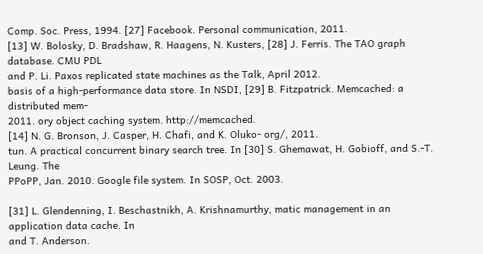Comp. Soc. Press, 1994. [27] Facebook. Personal communication, 2011.
[13] W. Bolosky, D. Bradshaw, R. Haagens, N. Kusters, [28] J. Ferris. The TAO graph database. CMU PDL
and P. Li. Paxos replicated state machines as the Talk, April 2012.
basis of a high-performance data store. In NSDI, [29] B. Fitzpatrick. Memcached: a distributed mem-
2011. ory object caching system. http://memcached.
[14] N. G. Bronson, J. Casper, H. Chafi, and K. Oluko- org/, 2011.
tun. A practical concurrent binary search tree. In [30] S. Ghemawat, H. Gobioff, and S.-T. Leung. The
PPoPP, Jan. 2010. Google file system. In SOSP, Oct. 2003.

[31] L. Glendenning, I. Beschastnikh, A. Krishnamurthy, matic management in an application data cache. In
and T. Anderson.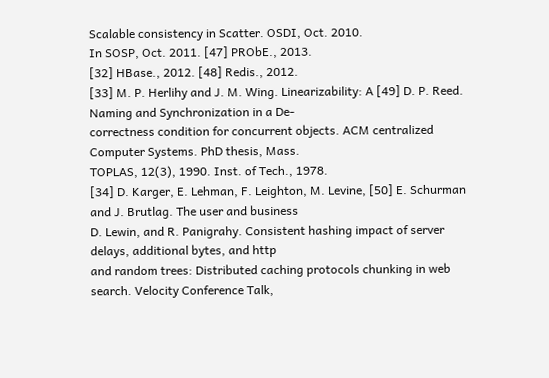Scalable consistency in Scatter. OSDI, Oct. 2010.
In SOSP, Oct. 2011. [47] PRObE., 2013.
[32] HBase., 2012. [48] Redis., 2012.
[33] M. P. Herlihy and J. M. Wing. Linearizability: A [49] D. P. Reed. Naming and Synchronization in a De-
correctness condition for concurrent objects. ACM centralized Computer Systems. PhD thesis, Mass.
TOPLAS, 12(3), 1990. Inst. of Tech., 1978.
[34] D. Karger, E. Lehman, F. Leighton, M. Levine, [50] E. Schurman and J. Brutlag. The user and business
D. Lewin, and R. Panigrahy. Consistent hashing impact of server delays, additional bytes, and http
and random trees: Distributed caching protocols chunking in web search. Velocity Conference Talk,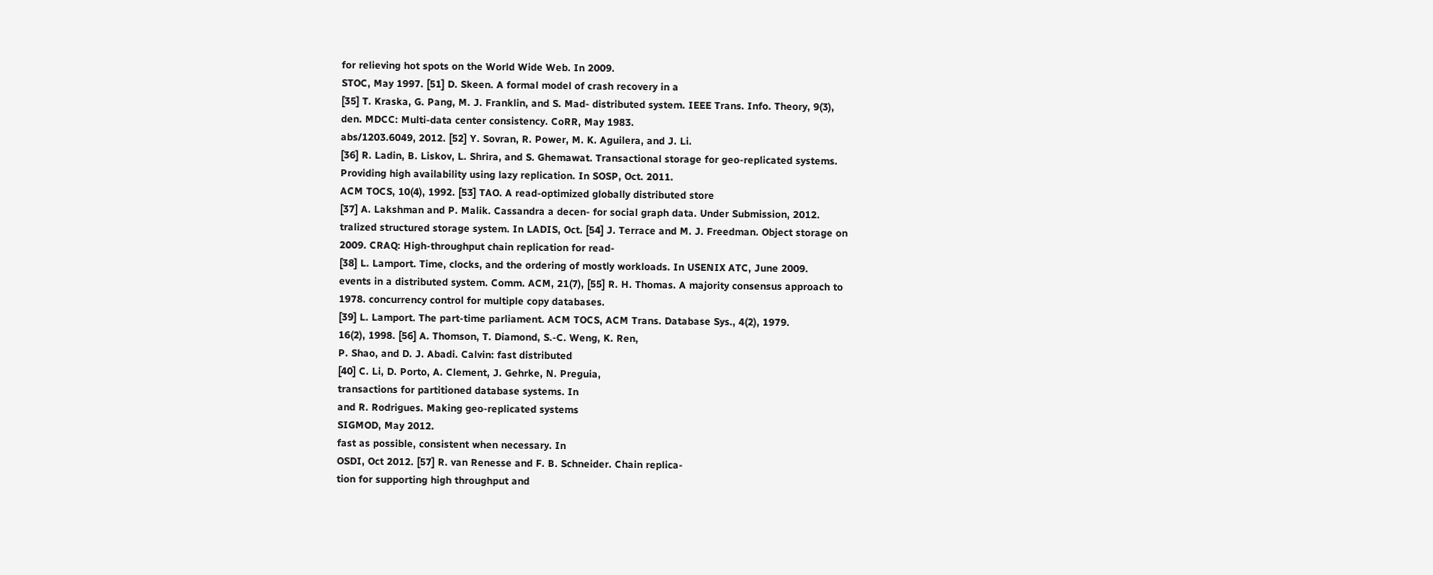for relieving hot spots on the World Wide Web. In 2009.
STOC, May 1997. [51] D. Skeen. A formal model of crash recovery in a
[35] T. Kraska, G. Pang, M. J. Franklin, and S. Mad- distributed system. IEEE Trans. Info. Theory, 9(3),
den. MDCC: Multi-data center consistency. CoRR, May 1983.
abs/1203.6049, 2012. [52] Y. Sovran, R. Power, M. K. Aguilera, and J. Li.
[36] R. Ladin, B. Liskov, L. Shrira, and S. Ghemawat. Transactional storage for geo-replicated systems.
Providing high availability using lazy replication. In SOSP, Oct. 2011.
ACM TOCS, 10(4), 1992. [53] TAO. A read-optimized globally distributed store
[37] A. Lakshman and P. Malik. Cassandra a decen- for social graph data. Under Submission, 2012.
tralized structured storage system. In LADIS, Oct. [54] J. Terrace and M. J. Freedman. Object storage on
2009. CRAQ: High-throughput chain replication for read-
[38] L. Lamport. Time, clocks, and the ordering of mostly workloads. In USENIX ATC, June 2009.
events in a distributed system. Comm. ACM, 21(7), [55] R. H. Thomas. A majority consensus approach to
1978. concurrency control for multiple copy databases.
[39] L. Lamport. The part-time parliament. ACM TOCS, ACM Trans. Database Sys., 4(2), 1979.
16(2), 1998. [56] A. Thomson, T. Diamond, S.-C. Weng, K. Ren,
P. Shao, and D. J. Abadi. Calvin: fast distributed
[40] C. Li, D. Porto, A. Clement, J. Gehrke, N. Preguia,
transactions for partitioned database systems. In
and R. Rodrigues. Making geo-replicated systems
SIGMOD, May 2012.
fast as possible, consistent when necessary. In
OSDI, Oct 2012. [57] R. van Renesse and F. B. Schneider. Chain replica-
tion for supporting high throughput and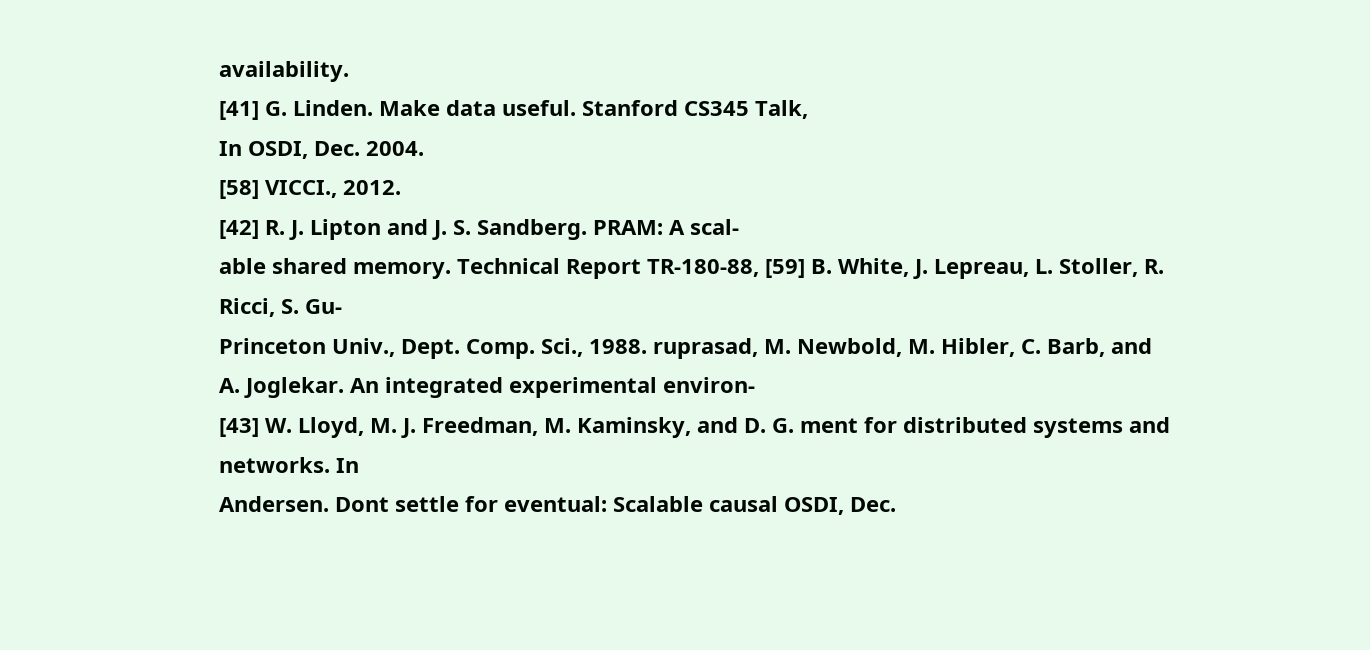availability.
[41] G. Linden. Make data useful. Stanford CS345 Talk,
In OSDI, Dec. 2004.
[58] VICCI., 2012.
[42] R. J. Lipton and J. S. Sandberg. PRAM: A scal-
able shared memory. Technical Report TR-180-88, [59] B. White, J. Lepreau, L. Stoller, R. Ricci, S. Gu-
Princeton Univ., Dept. Comp. Sci., 1988. ruprasad, M. Newbold, M. Hibler, C. Barb, and
A. Joglekar. An integrated experimental environ-
[43] W. Lloyd, M. J. Freedman, M. Kaminsky, and D. G. ment for distributed systems and networks. In
Andersen. Dont settle for eventual: Scalable causal OSDI, Dec.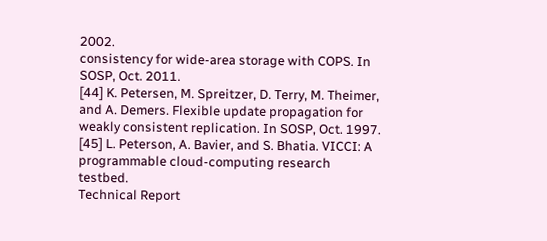2002.
consistency for wide-area storage with COPS. In
SOSP, Oct. 2011.
[44] K. Petersen, M. Spreitzer, D. Terry, M. Theimer,
and A. Demers. Flexible update propagation for
weakly consistent replication. In SOSP, Oct. 1997.
[45] L. Peterson, A. Bavier, and S. Bhatia. VICCI: A
programmable cloud-computing research testbed.
Technical Report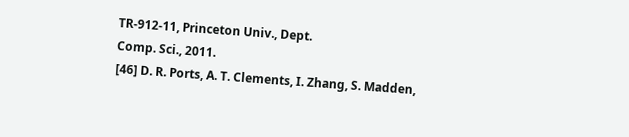TR-912-11, Princeton Univ., Dept.
Comp. Sci., 2011.
[46] D. R. Ports, A. T. Clements, I. Zhang, S. Madden,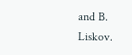and B. Liskov.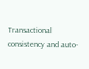Transactional consistency and auto-